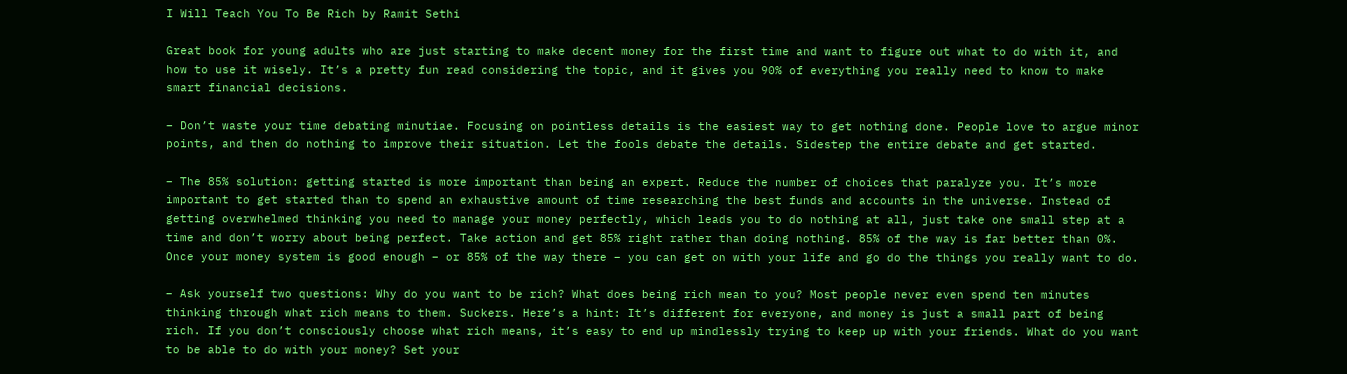I Will Teach You To Be Rich by Ramit Sethi

Great book for young adults who are just starting to make decent money for the first time and want to figure out what to do with it, and how to use it wisely. It’s a pretty fun read considering the topic, and it gives you 90% of everything you really need to know to make smart financial decisions.

– Don’t waste your time debating minutiae. Focusing on pointless details is the easiest way to get nothing done. People love to argue minor points, and then do nothing to improve their situation. Let the fools debate the details. Sidestep the entire debate and get started.

– The 85% solution: getting started is more important than being an expert. Reduce the number of choices that paralyze you. It’s more important to get started than to spend an exhaustive amount of time researching the best funds and accounts in the universe. Instead of getting overwhelmed thinking you need to manage your money perfectly, which leads you to do nothing at all, just take one small step at a time and don’t worry about being perfect. Take action and get 85% right rather than doing nothing. 85% of the way is far better than 0%. Once your money system is good enough – or 85% of the way there – you can get on with your life and go do the things you really want to do.

– Ask yourself two questions: Why do you want to be rich? What does being rich mean to you? Most people never even spend ten minutes thinking through what rich means to them. Suckers. Here’s a hint: It’s different for everyone, and money is just a small part of being rich. If you don’t consciously choose what rich means, it’s easy to end up mindlessly trying to keep up with your friends. What do you want to be able to do with your money? Set your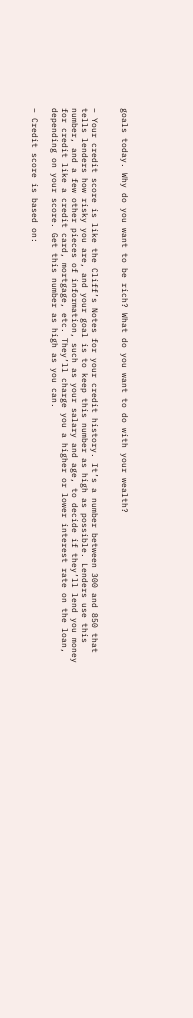goals today. Why do you want to be rich? What do you want to do with your wealth?


– Your credit score is like the Cliff’s Notes for your credit history. It’s a number between 300 and 850 that tells lenders how risky you are, and your goal is to keep this number as high as possible. Lenders use this number, and a few other pieces of information, such as your salary and age, to decide if they’ll lend you money for credit like a credit card, mortgage, etc. They’ll charge you a higher or lower interest rate on the loan, depending on your score. Get this number as high as you can.

– Credit score is based on: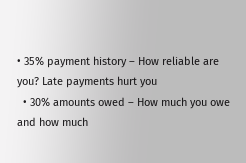• 35% payment history – How reliable are you? Late payments hurt you
  • 30% amounts owed – How much you owe and how much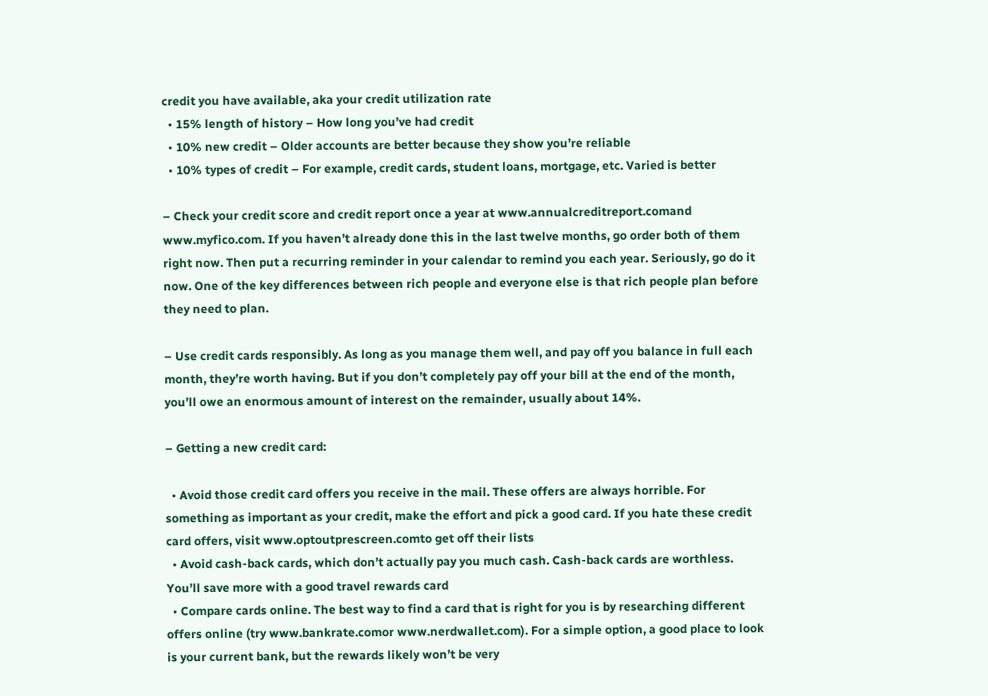credit you have available, aka your credit utilization rate
  • 15% length of history – How long you’ve had credit
  • 10% new credit – Older accounts are better because they show you’re reliable
  • 10% types of credit – For example, credit cards, student loans, mortgage, etc. Varied is better

– Check your credit score and credit report once a year at www.annualcreditreport.comand www.myfico.com. If you haven’t already done this in the last twelve months, go order both of them right now. Then put a recurring reminder in your calendar to remind you each year. Seriously, go do it now. One of the key differences between rich people and everyone else is that rich people plan before they need to plan.

– Use credit cards responsibly. As long as you manage them well, and pay off you balance in full each month, they’re worth having. But if you don’t completely pay off your bill at the end of the month, you’ll owe an enormous amount of interest on the remainder, usually about 14%.

– Getting a new credit card:

  • Avoid those credit card offers you receive in the mail. These offers are always horrible. For something as important as your credit, make the effort and pick a good card. If you hate these credit card offers, visit www.optoutprescreen.comto get off their lists
  • Avoid cash-back cards, which don’t actually pay you much cash. Cash-back cards are worthless. You’ll save more with a good travel rewards card
  • Compare cards online. The best way to find a card that is right for you is by researching different offers online (try www.bankrate.comor www.nerdwallet.com). For a simple option, a good place to look is your current bank, but the rewards likely won’t be very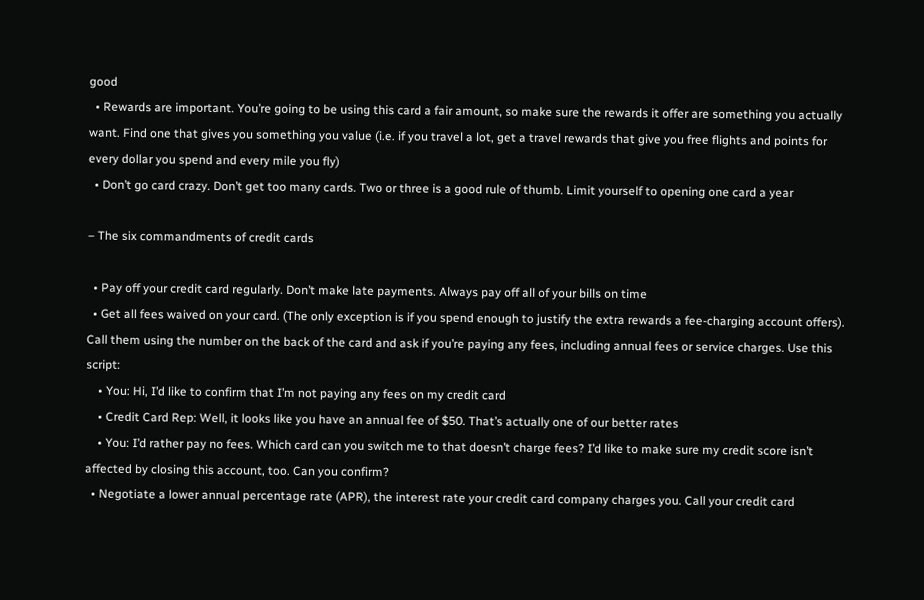good
  • Rewards are important. You’re going to be using this card a fair amount, so make sure the rewards it offer are something you actually want. Find one that gives you something you value (i.e. if you travel a lot, get a travel rewards that give you free flights and points for every dollar you spend and every mile you fly)
  • Don’t go card crazy. Don’t get too many cards. Two or three is a good rule of thumb. Limit yourself to opening one card a year

– The six commandments of credit cards

  • Pay off your credit card regularly. Don’t make late payments. Always pay off all of your bills on time
  • Get all fees waived on your card. (The only exception is if you spend enough to justify the extra rewards a fee-charging account offers). Call them using the number on the back of the card and ask if you’re paying any fees, including annual fees or service charges. Use this script:
    • You: Hi, I’d like to confirm that I’m not paying any fees on my credit card
    • Credit Card Rep: Well, it looks like you have an annual fee of $50. That’s actually one of our better rates
    • You: I’d rather pay no fees. Which card can you switch me to that doesn’t charge fees? I’d like to make sure my credit score isn’t affected by closing this account, too. Can you confirm?
  • Negotiate a lower annual percentage rate (APR), the interest rate your credit card company charges you. Call your credit card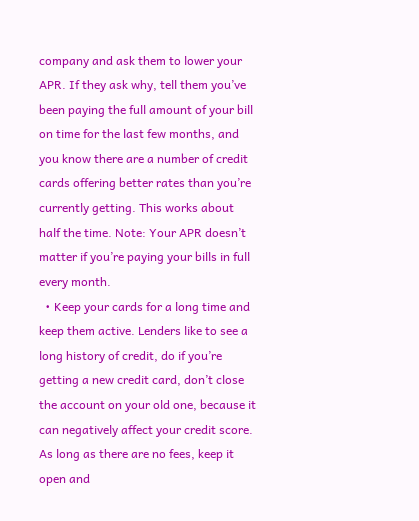company and ask them to lower your APR. If they ask why, tell them you’ve been paying the full amount of your bill on time for the last few months, and you know there are a number of credit cards offering better rates than you’re currently getting. This works about half the time. Note: Your APR doesn’t matter if you’re paying your bills in full every month.
  • Keep your cards for a long time and keep them active. Lenders like to see a long history of credit, do if you’re getting a new credit card, don’t close the account on your old one, because it can negatively affect your credit score. As long as there are no fees, keep it open and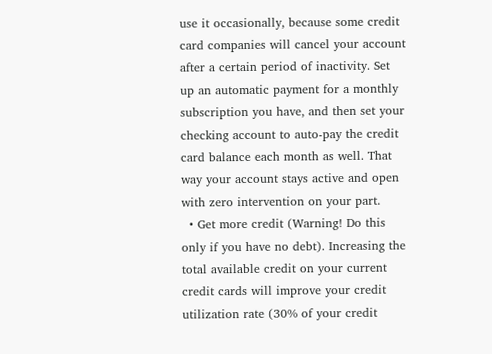use it occasionally, because some credit card companies will cancel your account after a certain period of inactivity. Set up an automatic payment for a monthly subscription you have, and then set your checking account to auto-pay the credit card balance each month as well. That way your account stays active and open with zero intervention on your part.
  • Get more credit (Warning! Do this only if you have no debt). Increasing the total available credit on your current credit cards will improve your credit utilization rate (30% of your credit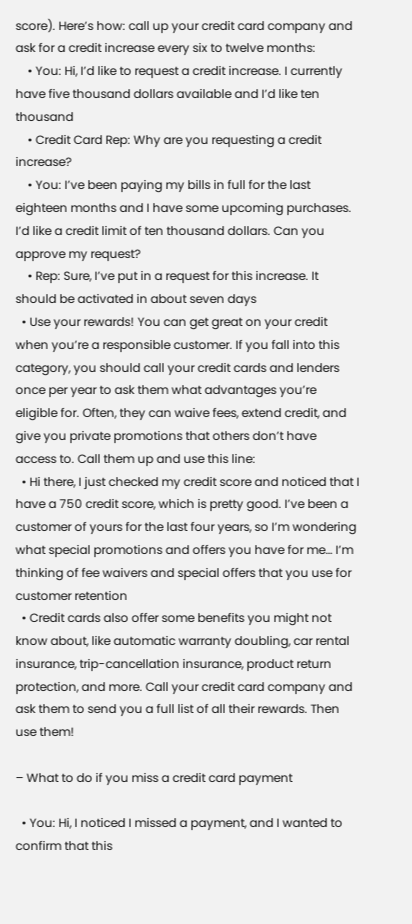score). Here’s how: call up your credit card company and ask for a credit increase every six to twelve months:
    • You: Hi, I’d like to request a credit increase. I currently have five thousand dollars available and I’d like ten thousand
    • Credit Card Rep: Why are you requesting a credit increase?
    • You: I’ve been paying my bills in full for the last eighteen months and I have some upcoming purchases. I’d like a credit limit of ten thousand dollars. Can you approve my request?
    • Rep: Sure, I’ve put in a request for this increase. It should be activated in about seven days
  • Use your rewards! You can get great on your credit when you’re a responsible customer. If you fall into this category, you should call your credit cards and lenders once per year to ask them what advantages you’re eligible for. Often, they can waive fees, extend credit, and give you private promotions that others don’t have access to. Call them up and use this line:
  • Hi there, I just checked my credit score and noticed that I have a 750 credit score, which is pretty good. I’ve been a customer of yours for the last four years, so I’m wondering what special promotions and offers you have for me… I’m thinking of fee waivers and special offers that you use for customer retention
  • Credit cards also offer some benefits you might not know about, like automatic warranty doubling, car rental insurance, trip-cancellation insurance, product return protection, and more. Call your credit card company and ask them to send you a full list of all their rewards. Then use them!

– What to do if you miss a credit card payment

  • You: Hi, I noticed I missed a payment, and I wanted to confirm that this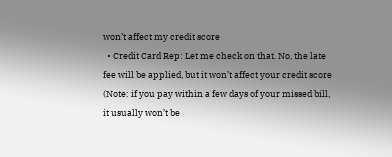won’t affect my credit score
  • Credit Card Rep: Let me check on that. No, the late fee will be applied, but it won’t affect your credit score (Note: if you pay within a few days of your missed bill, it usually won’t be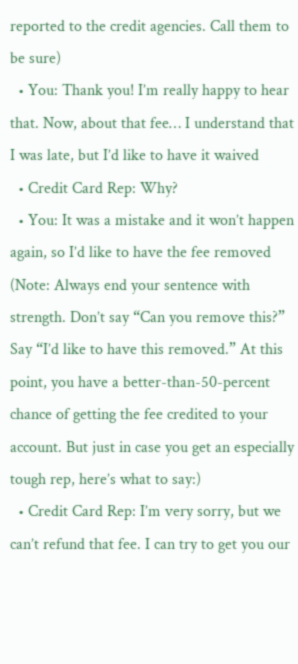reported to the credit agencies. Call them to be sure)
  • You: Thank you! I’m really happy to hear that. Now, about that fee… I understand that I was late, but I’d like to have it waived
  • Credit Card Rep: Why?
  • You: It was a mistake and it won’t happen again, so I’d like to have the fee removed (Note: Always end your sentence with strength. Don’t say “Can you remove this?” Say “I’d like to have this removed.” At this point, you have a better-than-50-percent chance of getting the fee credited to your account. But just in case you get an especially tough rep, here’s what to say:)
  • Credit Card Rep: I’m very sorry, but we can’t refund that fee. I can try to get you our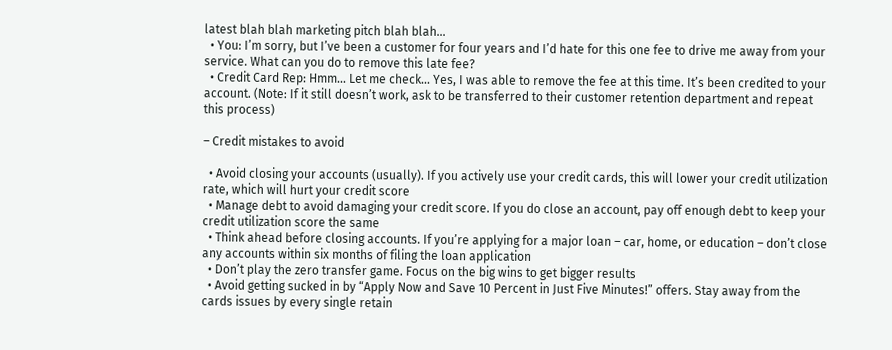latest blah blah marketing pitch blah blah…
  • You: I’m sorry, but I’ve been a customer for four years and I’d hate for this one fee to drive me away from your service. What can you do to remove this late fee?
  • Credit Card Rep: Hmm… Let me check… Yes, I was able to remove the fee at this time. It’s been credited to your account. (Note: If it still doesn’t work, ask to be transferred to their customer retention department and repeat this process)

– Credit mistakes to avoid

  • Avoid closing your accounts (usually). If you actively use your credit cards, this will lower your credit utilization rate, which will hurt your credit score
  • Manage debt to avoid damaging your credit score. If you do close an account, pay off enough debt to keep your credit utilization score the same
  • Think ahead before closing accounts. If you’re applying for a major loan – car, home, or education – don’t close any accounts within six months of filing the loan application
  • Don’t play the zero transfer game. Focus on the big wins to get bigger results
  • Avoid getting sucked in by “Apply Now and Save 10 Percent in Just Five Minutes!” offers. Stay away from the cards issues by every single retain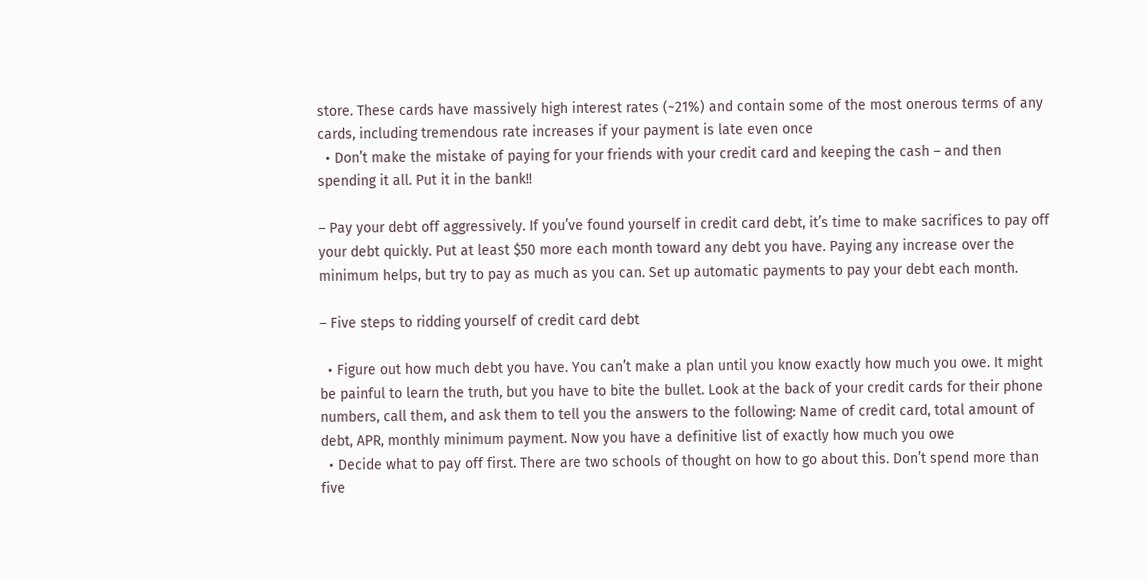store. These cards have massively high interest rates (~21%) and contain some of the most onerous terms of any cards, including tremendous rate increases if your payment is late even once
  • Don’t make the mistake of paying for your friends with your credit card and keeping the cash – and then spending it all. Put it in the bank!!

– Pay your debt off aggressively. If you’ve found yourself in credit card debt, it’s time to make sacrifices to pay off your debt quickly. Put at least $50 more each month toward any debt you have. Paying any increase over the minimum helps, but try to pay as much as you can. Set up automatic payments to pay your debt each month.

– Five steps to ridding yourself of credit card debt

  • Figure out how much debt you have. You can’t make a plan until you know exactly how much you owe. It might be painful to learn the truth, but you have to bite the bullet. Look at the back of your credit cards for their phone numbers, call them, and ask them to tell you the answers to the following: Name of credit card, total amount of debt, APR, monthly minimum payment. Now you have a definitive list of exactly how much you owe
  • Decide what to pay off first. There are two schools of thought on how to go about this. Don’t spend more than five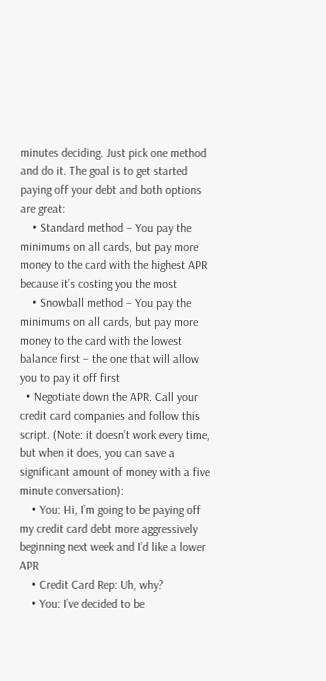minutes deciding. Just pick one method and do it. The goal is to get started paying off your debt and both options are great:
    • Standard method – You pay the minimums on all cards, but pay more money to the card with the highest APR because it’s costing you the most
    • Snowball method – You pay the minimums on all cards, but pay more money to the card with the lowest balance first – the one that will allow you to pay it off first
  • Negotiate down the APR. Call your credit card companies and follow this script. (Note: it doesn’t work every time, but when it does, you can save a significant amount of money with a five minute conversation):
    • You: Hi, I’m going to be paying off my credit card debt more aggressively beginning next week and I’d like a lower APR
    • Credit Card Rep: Uh, why?
    • You: I’ve decided to be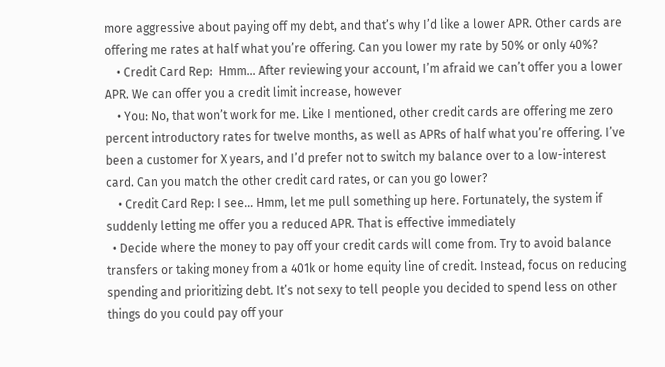more aggressive about paying off my debt, and that’s why I’d like a lower APR. Other cards are offering me rates at half what you’re offering. Can you lower my rate by 50% or only 40%?
    • Credit Card Rep:  Hmm… After reviewing your account, I’m afraid we can’t offer you a lower APR. We can offer you a credit limit increase, however
    • You: No, that won’t work for me. Like I mentioned, other credit cards are offering me zero percent introductory rates for twelve months, as well as APRs of half what you’re offering. I’ve been a customer for X years, and I’d prefer not to switch my balance over to a low-interest card. Can you match the other credit card rates, or can you go lower?
    • Credit Card Rep: I see… Hmm, let me pull something up here. Fortunately, the system if suddenly letting me offer you a reduced APR. That is effective immediately
  • Decide where the money to pay off your credit cards will come from. Try to avoid balance transfers or taking money from a 401k or home equity line of credit. Instead, focus on reducing spending and prioritizing debt. It’s not sexy to tell people you decided to spend less on other things do you could pay off your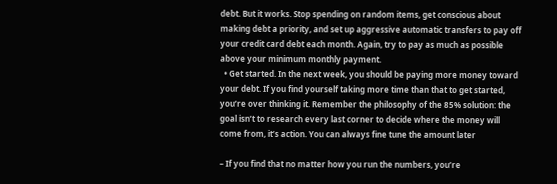debt. But it works. Stop spending on random items, get conscious about making debt a priority, and set up aggressive automatic transfers to pay off your credit card debt each month. Again, try to pay as much as possible above your minimum monthly payment.
  • Get started. In the next week, you should be paying more money toward your debt. If you find yourself taking more time than that to get started, you’re over thinking it. Remember the philosophy of the 85% solution: the goal isn’t to research every last corner to decide where the money will come from, it’s action. You can always fine tune the amount later

– If you find that no matter how you run the numbers, you’re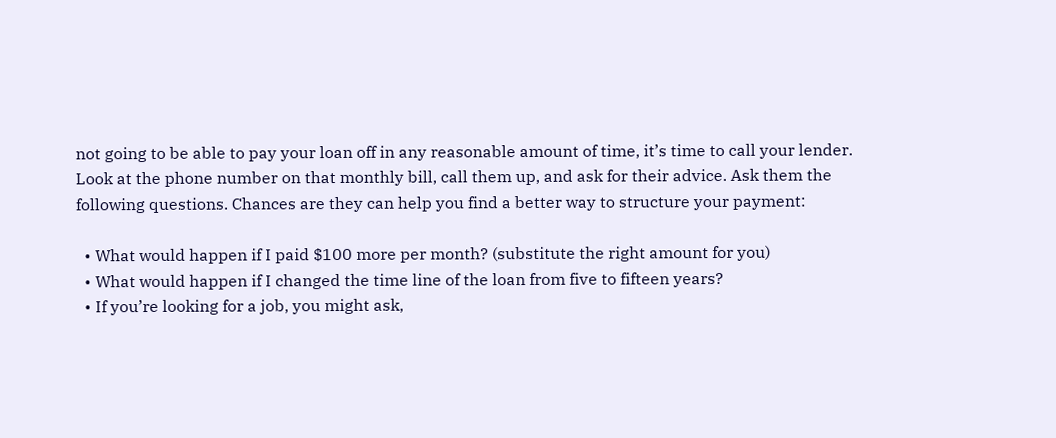not going to be able to pay your loan off in any reasonable amount of time, it’s time to call your lender. Look at the phone number on that monthly bill, call them up, and ask for their advice. Ask them the following questions. Chances are they can help you find a better way to structure your payment:

  • What would happen if I paid $100 more per month? (substitute the right amount for you)
  • What would happen if I changed the time line of the loan from five to fifteen years?
  • If you’re looking for a job, you might ask,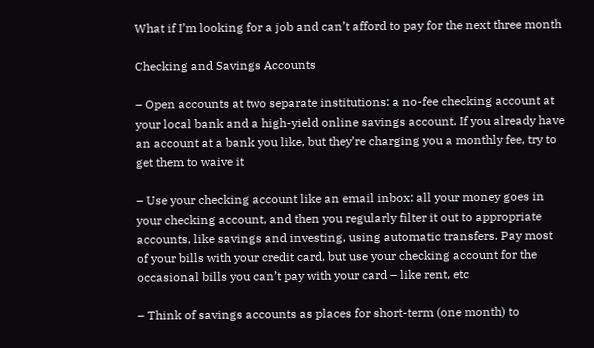What if I’m looking for a job and can’t afford to pay for the next three month

Checking and Savings Accounts

– Open accounts at two separate institutions: a no-fee checking account at your local bank and a high-yield online savings account. If you already have an account at a bank you like, but they’re charging you a monthly fee, try to get them to waive it

– Use your checking account like an email inbox: all your money goes in your checking account, and then you regularly filter it out to appropriate accounts, like savings and investing, using automatic transfers. Pay most of your bills with your credit card, but use your checking account for the occasional bills you can’t pay with your card – like rent, etc

– Think of savings accounts as places for short-term (one month) to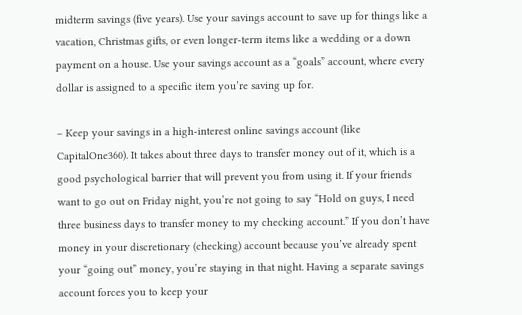midterm savings (five years). Use your savings account to save up for things like a vacation, Christmas gifts, or even longer-term items like a wedding or a down payment on a house. Use your savings account as a “goals” account, where every dollar is assigned to a specific item you’re saving up for.

– Keep your savings in a high-interest online savings account (like CapitalOne360). It takes about three days to transfer money out of it, which is a good psychological barrier that will prevent you from using it. If your friends want to go out on Friday night, you’re not going to say “Hold on guys, I need three business days to transfer money to my checking account.” If you don’t have money in your discretionary (checking) account because you’ve already spent your “going out” money, you’re staying in that night. Having a separate savings account forces you to keep your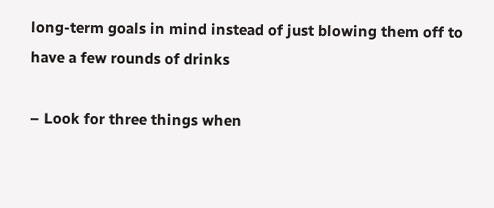long-term goals in mind instead of just blowing them off to have a few rounds of drinks

– Look for three things when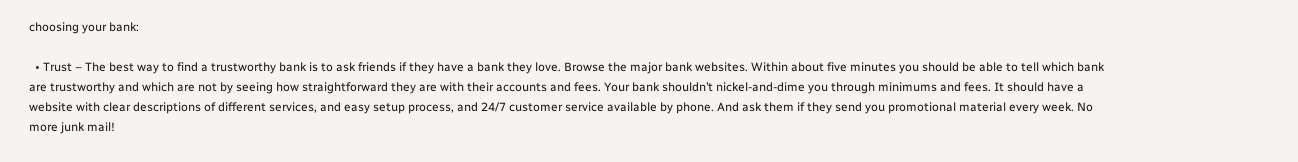choosing your bank:

  • Trust – The best way to find a trustworthy bank is to ask friends if they have a bank they love. Browse the major bank websites. Within about five minutes you should be able to tell which bank are trustworthy and which are not by seeing how straightforward they are with their accounts and fees. Your bank shouldn’t nickel-and-dime you through minimums and fees. It should have a website with clear descriptions of different services, and easy setup process, and 24/7 customer service available by phone. And ask them if they send you promotional material every week. No more junk mail!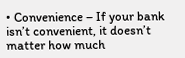• Convenience – If your bank isn’t convenient, it doesn’t matter how much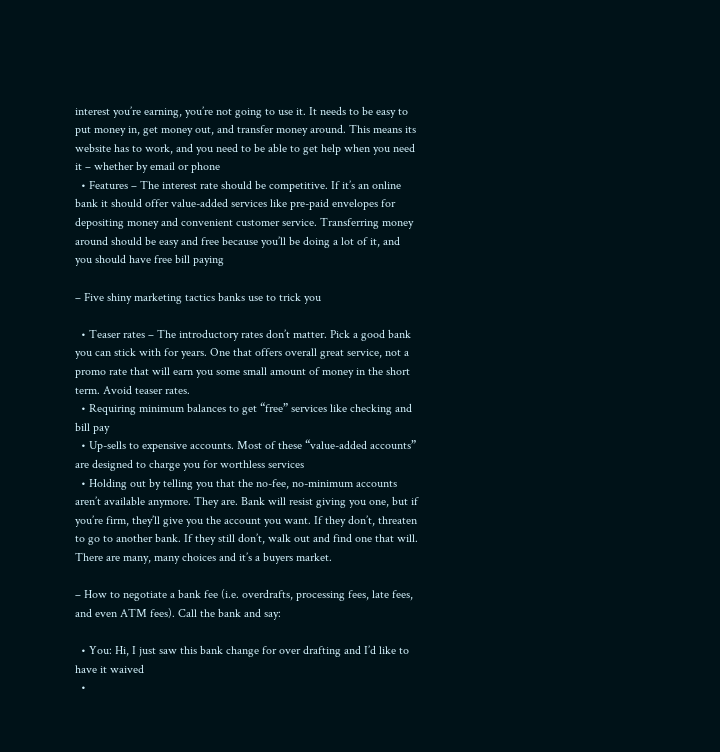interest you’re earning, you’re not going to use it. It needs to be easy to put money in, get money out, and transfer money around. This means its website has to work, and you need to be able to get help when you need it – whether by email or phone
  • Features – The interest rate should be competitive. If it’s an online bank it should offer value-added services like pre-paid envelopes for depositing money and convenient customer service. Transferring money around should be easy and free because you’ll be doing a lot of it, and you should have free bill paying

– Five shiny marketing tactics banks use to trick you

  • Teaser rates – The introductory rates don’t matter. Pick a good bank you can stick with for years. One that offers overall great service, not a promo rate that will earn you some small amount of money in the short term. Avoid teaser rates.
  • Requiring minimum balances to get “free” services like checking and bill pay
  • Up-sells to expensive accounts. Most of these “value-added accounts” are designed to charge you for worthless services
  • Holding out by telling you that the no-fee, no-minimum accounts aren’t available anymore. They are. Bank will resist giving you one, but if you’re firm, they’ll give you the account you want. If they don’t, threaten to go to another bank. If they still don’t, walk out and find one that will. There are many, many choices and it’s a buyers market.

– How to negotiate a bank fee (i.e. overdrafts, processing fees, late fees, and even ATM fees). Call the bank and say:

  • You: Hi, I just saw this bank change for over drafting and I’d like to have it waived
  •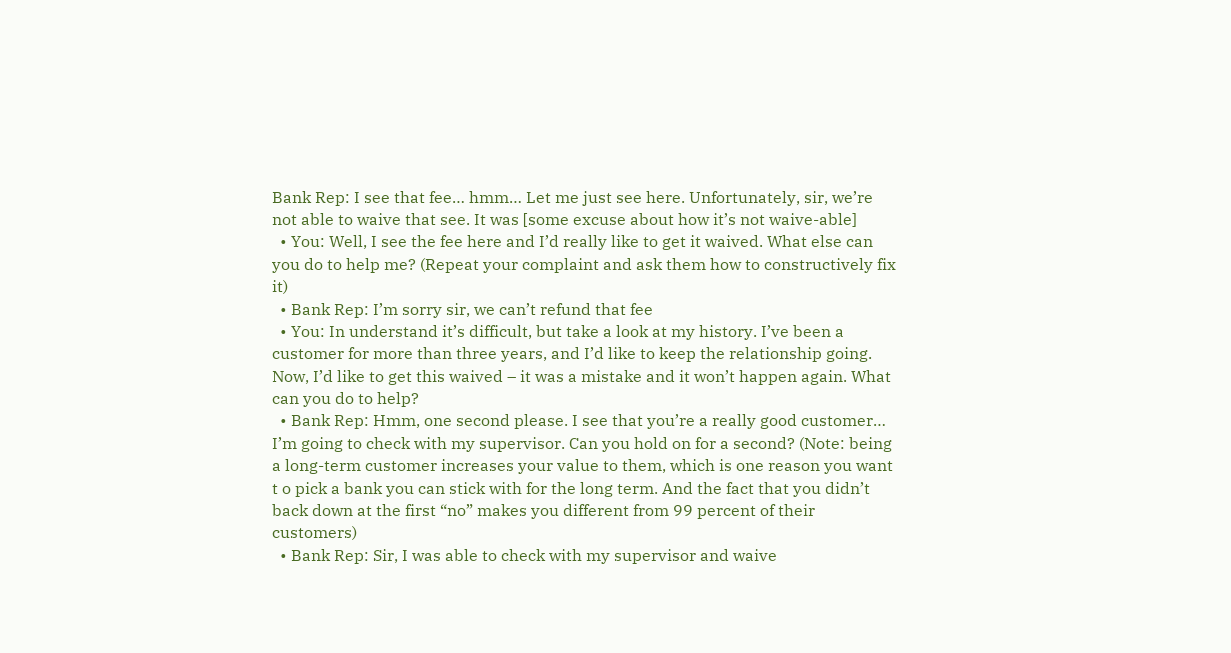Bank Rep: I see that fee… hmm… Let me just see here. Unfortunately, sir, we’re not able to waive that see. It was [some excuse about how it’s not waive-able]
  • You: Well, I see the fee here and I’d really like to get it waived. What else can you do to help me? (Repeat your complaint and ask them how to constructively fix it)
  • Bank Rep: I’m sorry sir, we can’t refund that fee
  • You: In understand it’s difficult, but take a look at my history. I’ve been a customer for more than three years, and I’d like to keep the relationship going. Now, I’d like to get this waived – it was a mistake and it won’t happen again. What can you do to help?
  • Bank Rep: Hmm, one second please. I see that you’re a really good customer… I’m going to check with my supervisor. Can you hold on for a second? (Note: being a long-term customer increases your value to them, which is one reason you want t o pick a bank you can stick with for the long term. And the fact that you didn’t back down at the first “no” makes you different from 99 percent of their customers)
  • Bank Rep: Sir, I was able to check with my supervisor and waive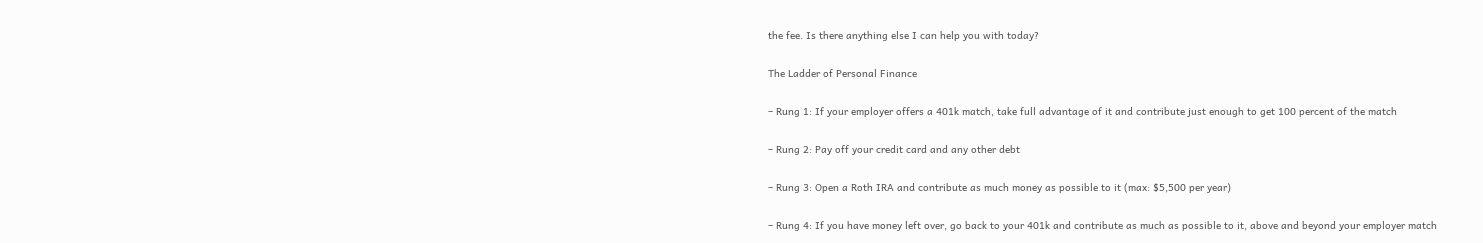the fee. Is there anything else I can help you with today?

The Ladder of Personal Finance

– Rung 1: If your employer offers a 401k match, take full advantage of it and contribute just enough to get 100 percent of the match

– Rung 2: Pay off your credit card and any other debt

– Rung 3: Open a Roth IRA and contribute as much money as possible to it (max: $5,500 per year)

– Rung 4: If you have money left over, go back to your 401k and contribute as much as possible to it, above and beyond your employer match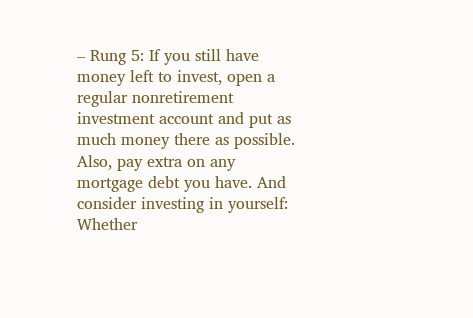– Rung 5: If you still have money left to invest, open a regular nonretirement investment account and put as much money there as possible. Also, pay extra on any mortgage debt you have. And consider investing in yourself: Whether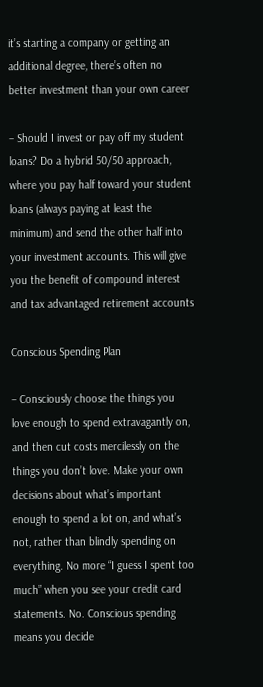it’s starting a company or getting an additional degree, there’s often no better investment than your own career

– Should I invest or pay off my student loans? Do a hybrid 50/50 approach, where you pay half toward your student loans (always paying at least the minimum) and send the other half into your investment accounts. This will give you the benefit of compound interest and tax advantaged retirement accounts

Conscious Spending Plan

– Consciously choose the things you love enough to spend extravagantly on, and then cut costs mercilessly on the things you don’t love. Make your own decisions about what’s important enough to spend a lot on, and what’s not, rather than blindly spending on everything. No more “I guess I spent too much” when you see your credit card statements. No. Conscious spending means you decide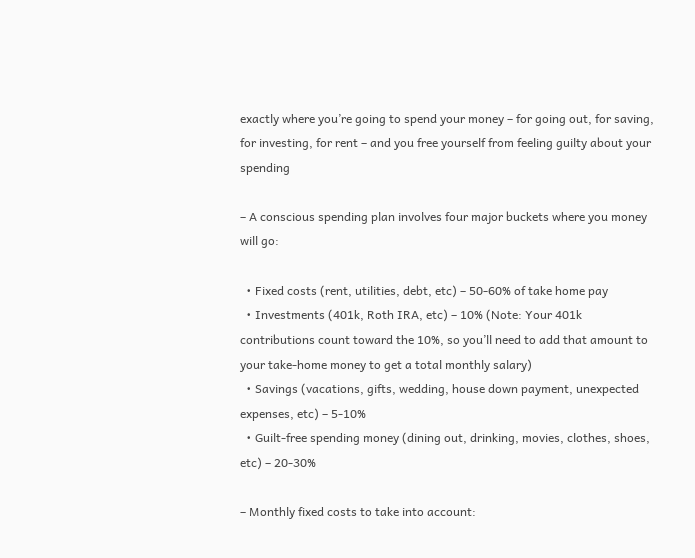exactly where you’re going to spend your money – for going out, for saving, for investing, for rent – and you free yourself from feeling guilty about your spending

– A conscious spending plan involves four major buckets where you money will go:

  • Fixed costs (rent, utilities, debt, etc) – 50-60% of take home pay
  • Investments (401k, Roth IRA, etc) – 10% (Note: Your 401k contributions count toward the 10%, so you’ll need to add that amount to your take-home money to get a total monthly salary)
  • Savings (vacations, gifts, wedding, house down payment, unexpected expenses, etc) – 5-10%
  • Guilt-free spending money (dining out, drinking, movies, clothes, shoes, etc) – 20-30%

– Monthly fixed costs to take into account: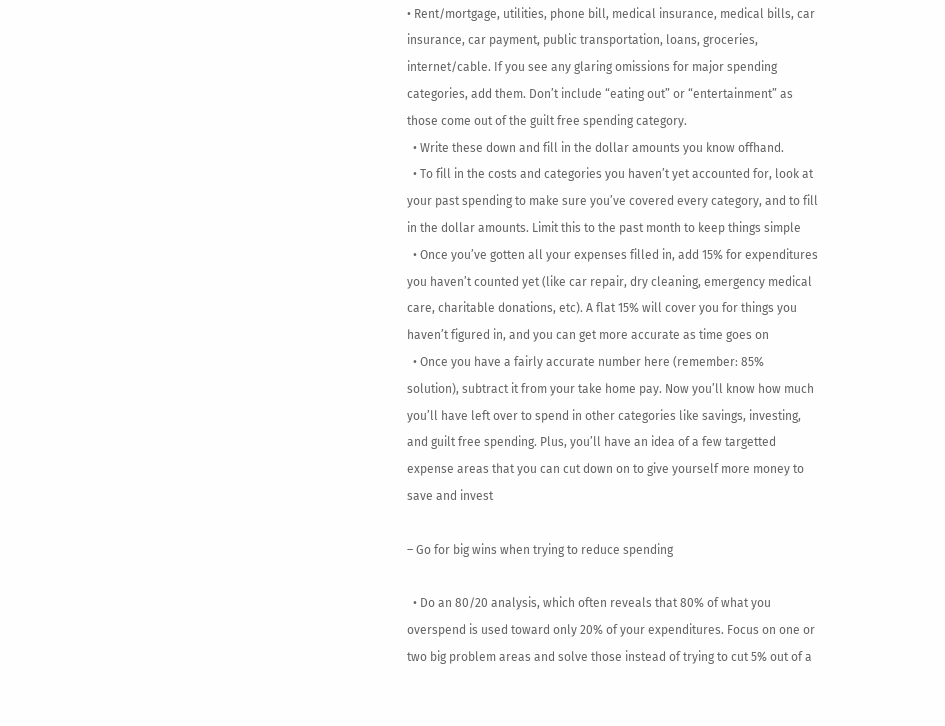• Rent/mortgage, utilities, phone bill, medical insurance, medical bills, car insurance, car payment, public transportation, loans, groceries, internet/cable. If you see any glaring omissions for major spending categories, add them. Don’t include “eating out” or “entertainment” as those come out of the guilt free spending category.
  • Write these down and fill in the dollar amounts you know offhand.
  • To fill in the costs and categories you haven’t yet accounted for, look at your past spending to make sure you’ve covered every category, and to fill in the dollar amounts. Limit this to the past month to keep things simple
  • Once you’ve gotten all your expenses filled in, add 15% for expenditures you haven’t counted yet (like car repair, dry cleaning, emergency medical care, charitable donations, etc). A flat 15% will cover you for things you haven’t figured in, and you can get more accurate as time goes on
  • Once you have a fairly accurate number here (remember: 85% solution), subtract it from your take home pay. Now you’ll know how much you’ll have left over to spend in other categories like savings, investing, and guilt free spending. Plus, you’ll have an idea of a few targetted expense areas that you can cut down on to give yourself more money to save and invest

– Go for big wins when trying to reduce spending

  • Do an 80/20 analysis, which often reveals that 80% of what you overspend is used toward only 20% of your expenditures. Focus on one or two big problem areas and solve those instead of trying to cut 5% out of a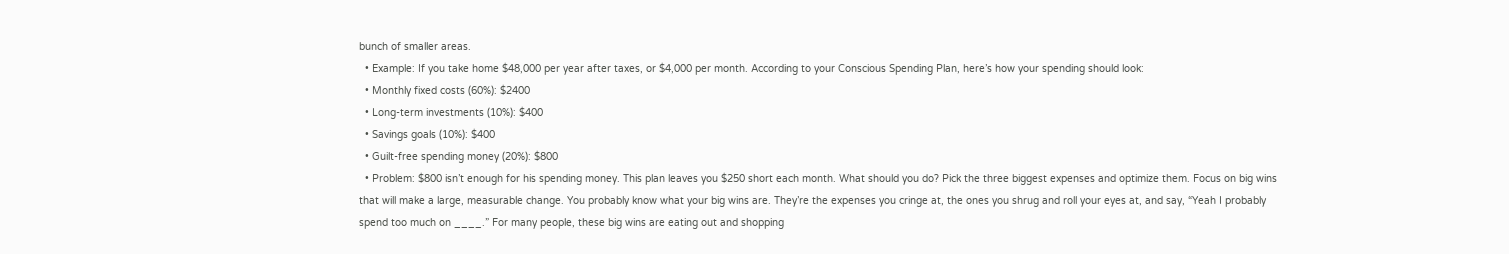bunch of smaller areas.
  • Example: If you take home $48,000 per year after taxes, or $4,000 per month. According to your Conscious Spending Plan, here’s how your spending should look:
  • Monthly fixed costs (60%): $2400
  • Long-term investments (10%): $400
  • Savings goals (10%): $400
  • Guilt-free spending money (20%): $800
  • Problem: $800 isn’t enough for his spending money. This plan leaves you $250 short each month. What should you do? Pick the three biggest expenses and optimize them. Focus on big wins that will make a large, measurable change. You probably know what your big wins are. They’re the expenses you cringe at, the ones you shrug and roll your eyes at, and say, “Yeah I probably spend too much on ____.” For many people, these big wins are eating out and shopping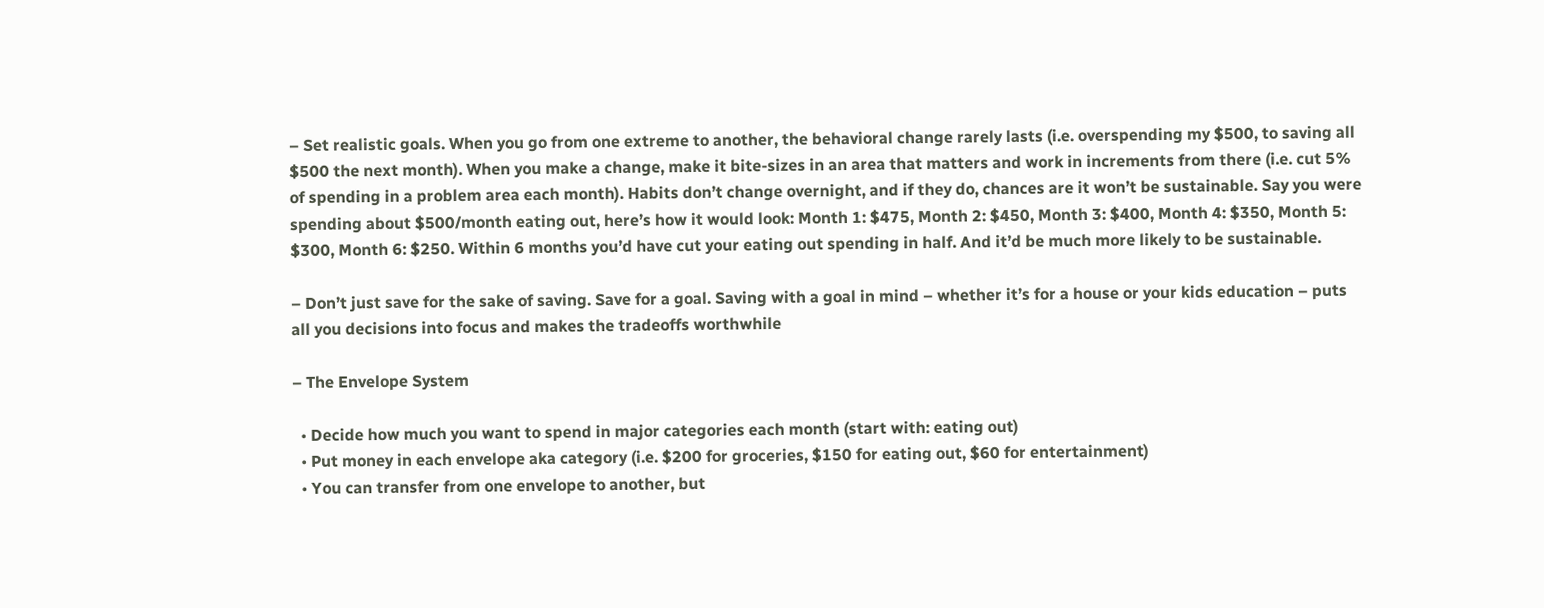– Set realistic goals. When you go from one extreme to another, the behavioral change rarely lasts (i.e. overspending my $500, to saving all $500 the next month). When you make a change, make it bite-sizes in an area that matters and work in increments from there (i.e. cut 5% of spending in a problem area each month). Habits don’t change overnight, and if they do, chances are it won’t be sustainable. Say you were spending about $500/month eating out, here’s how it would look: Month 1: $475, Month 2: $450, Month 3: $400, Month 4: $350, Month 5: $300, Month 6: $250. Within 6 months you’d have cut your eating out spending in half. And it’d be much more likely to be sustainable.

– Don’t just save for the sake of saving. Save for a goal. Saving with a goal in mind – whether it’s for a house or your kids education – puts all you decisions into focus and makes the tradeoffs worthwhile

– The Envelope System

  • Decide how much you want to spend in major categories each month (start with: eating out)
  • Put money in each envelope aka category (i.e. $200 for groceries, $150 for eating out, $60 for entertainment)
  • You can transfer from one envelope to another, but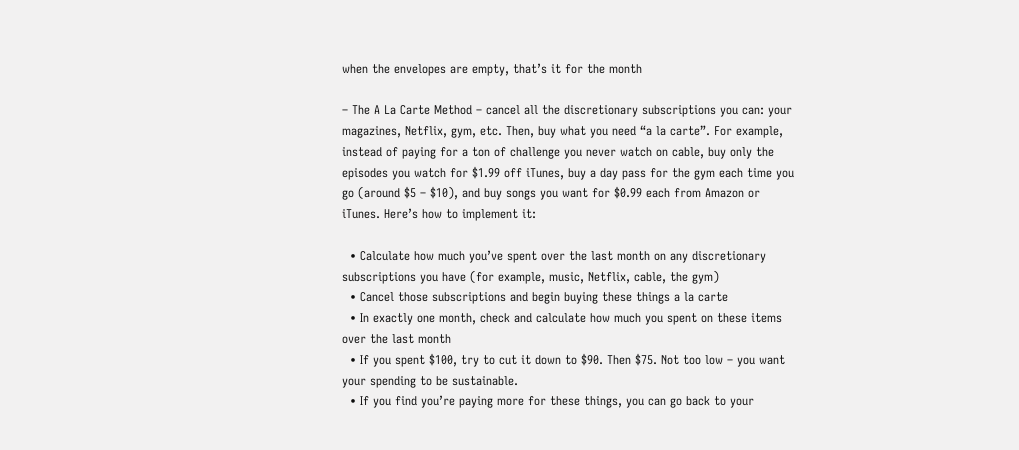when the envelopes are empty, that’s it for the month

– The A La Carte Method – cancel all the discretionary subscriptions you can: your magazines, Netflix, gym, etc. Then, buy what you need “a la carte”. For example, instead of paying for a ton of challenge you never watch on cable, buy only the episodes you watch for $1.99 off iTunes, buy a day pass for the gym each time you go (around $5 – $10), and buy songs you want for $0.99 each from Amazon or iTunes. Here’s how to implement it:

  • Calculate how much you’ve spent over the last month on any discretionary subscriptions you have (for example, music, Netflix, cable, the gym)
  • Cancel those subscriptions and begin buying these things a la carte
  • In exactly one month, check and calculate how much you spent on these items over the last month
  • If you spent $100, try to cut it down to $90. Then $75. Not too low – you want your spending to be sustainable.
  • If you find you’re paying more for these things, you can go back to your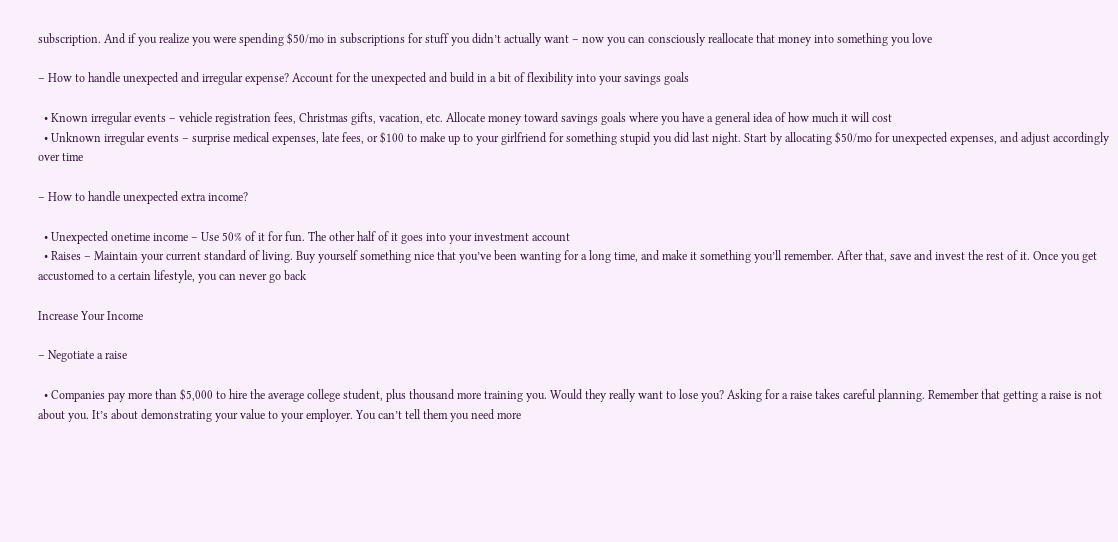subscription. And if you realize you were spending $50/mo in subscriptions for stuff you didn’t actually want – now you can consciously reallocate that money into something you love

– How to handle unexpected and irregular expense? Account for the unexpected and build in a bit of flexibility into your savings goals

  • Known irregular events – vehicle registration fees, Christmas gifts, vacation, etc. Allocate money toward savings goals where you have a general idea of how much it will cost
  • Unknown irregular events – surprise medical expenses, late fees, or $100 to make up to your girlfriend for something stupid you did last night. Start by allocating $50/mo for unexpected expenses, and adjust accordingly over time

– How to handle unexpected extra income?

  • Unexpected onetime income – Use 50% of it for fun. The other half of it goes into your investment account
  • Raises – Maintain your current standard of living. Buy yourself something nice that you’ve been wanting for a long time, and make it something you’ll remember. After that, save and invest the rest of it. Once you get accustomed to a certain lifestyle, you can never go back

Increase Your Income

– Negotiate a raise

  • Companies pay more than $5,000 to hire the average college student, plus thousand more training you. Would they really want to lose you? Asking for a raise takes careful planning. Remember that getting a raise is not about you. It’s about demonstrating your value to your employer. You can’t tell them you need more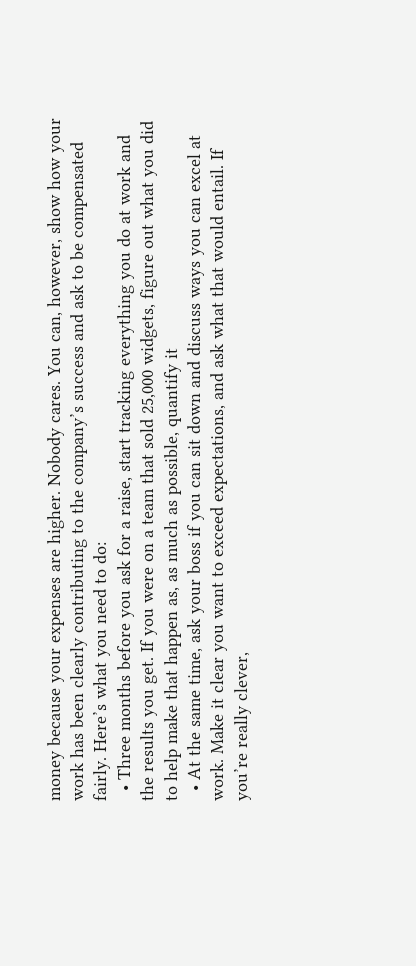money because your expenses are higher. Nobody cares. You can, however, show how your work has been clearly contributing to the company’s success and ask to be compensated fairly. Here’s what you need to do:
  • Three months before you ask for a raise, start tracking everything you do at work and the results you get. If you were on a team that sold 25,000 widgets, figure out what you did to help make that happen as, as much as possible, quantify it
  • At the same time, ask your boss if you can sit down and discuss ways you can excel at work. Make it clear you want to exceed expectations, and ask what that would entail. If you’re really clever,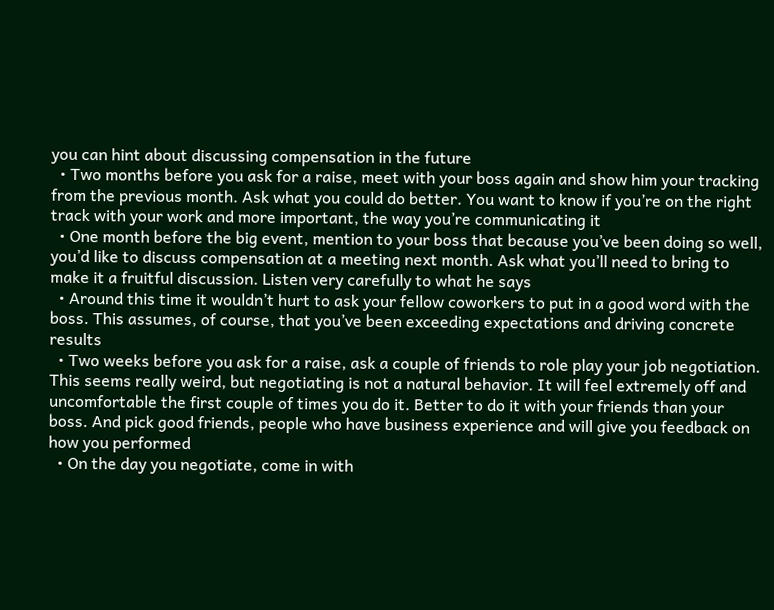you can hint about discussing compensation in the future
  • Two months before you ask for a raise, meet with your boss again and show him your tracking from the previous month. Ask what you could do better. You want to know if you’re on the right track with your work and more important, the way you’re communicating it
  • One month before the big event, mention to your boss that because you’ve been doing so well, you’d like to discuss compensation at a meeting next month. Ask what you’ll need to bring to make it a fruitful discussion. Listen very carefully to what he says
  • Around this time it wouldn’t hurt to ask your fellow coworkers to put in a good word with the boss. This assumes, of course, that you’ve been exceeding expectations and driving concrete results
  • Two weeks before you ask for a raise, ask a couple of friends to role play your job negotiation. This seems really weird, but negotiating is not a natural behavior. It will feel extremely off and uncomfortable the first couple of times you do it. Better to do it with your friends than your boss. And pick good friends, people who have business experience and will give you feedback on how you performed
  • On the day you negotiate, come in with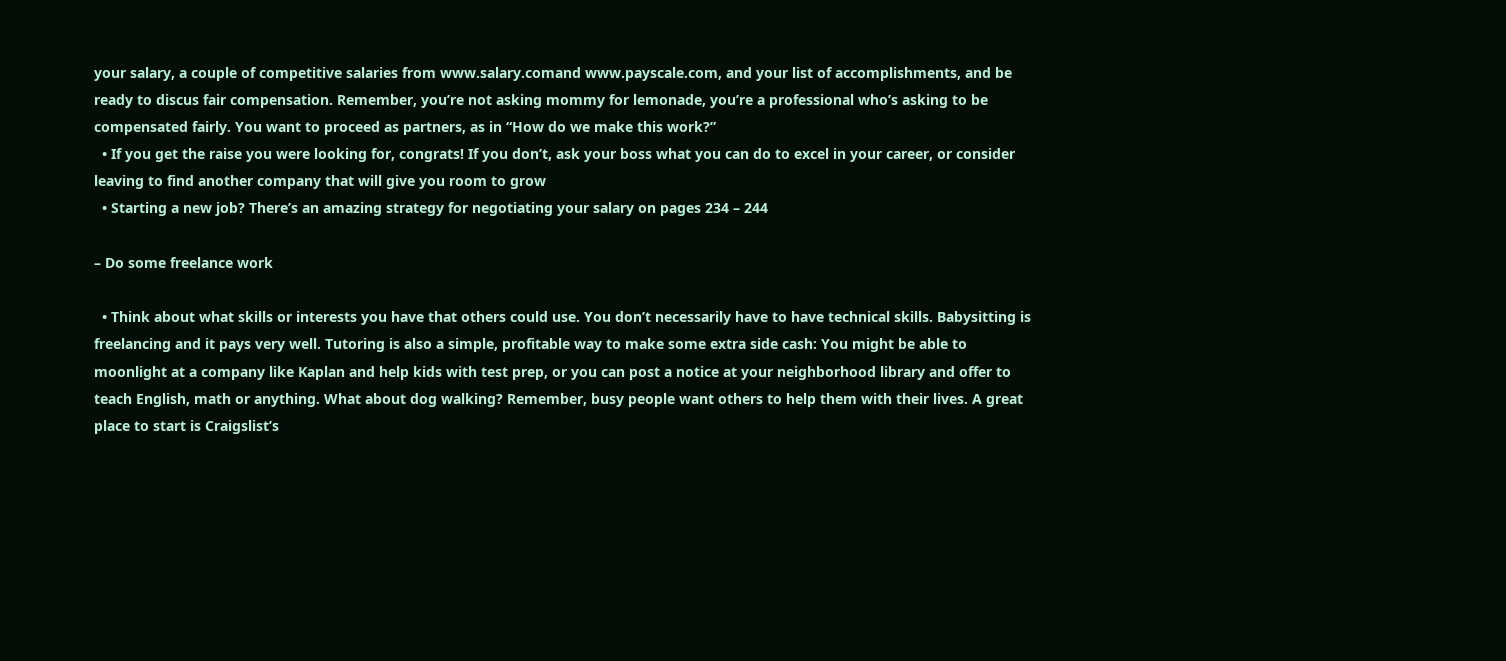your salary, a couple of competitive salaries from www.salary.comand www.payscale.com, and your list of accomplishments, and be ready to discus fair compensation. Remember, you’re not asking mommy for lemonade, you’re a professional who’s asking to be compensated fairly. You want to proceed as partners, as in “How do we make this work?”
  • If you get the raise you were looking for, congrats! If you don’t, ask your boss what you can do to excel in your career, or consider leaving to find another company that will give you room to grow
  • Starting a new job? There’s an amazing strategy for negotiating your salary on pages 234 – 244

– Do some freelance work

  • Think about what skills or interests you have that others could use. You don’t necessarily have to have technical skills. Babysitting is freelancing and it pays very well. Tutoring is also a simple, profitable way to make some extra side cash: You might be able to moonlight at a company like Kaplan and help kids with test prep, or you can post a notice at your neighborhood library and offer to teach English, math or anything. What about dog walking? Remember, busy people want others to help them with their lives. A great place to start is Craigslist’s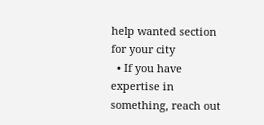help wanted section for your city
  • If you have expertise in something, reach out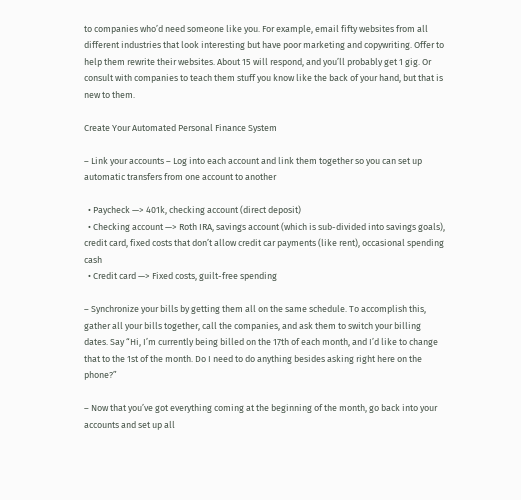to companies who’d need someone like you. For example, email fifty websites from all different industries that look interesting but have poor marketing and copywriting. Offer to help them rewrite their websites. About 15 will respond, and you’ll probably get 1 gig. Or consult with companies to teach them stuff you know like the back of your hand, but that is new to them.

Create Your Automated Personal Finance System

– Link your accounts – Log into each account and link them together so you can set up automatic transfers from one account to another

  • Paycheck —> 401k, checking account (direct deposit)
  • Checking account —> Roth IRA, savings account (which is sub-divided into savings goals), credit card, fixed costs that don’t allow credit car payments (like rent), occasional spending cash
  • Credit card —> Fixed costs, guilt-free spending

– Synchronize your bills by getting them all on the same schedule. To accomplish this, gather all your bills together, call the companies, and ask them to switch your billing dates. Say “Hi, I’m currently being billed on the 17th of each month, and I’d like to change that to the 1st of the month. Do I need to do anything besides asking right here on the phone?”

– Now that you’ve got everything coming at the beginning of the month, go back into your accounts and set up all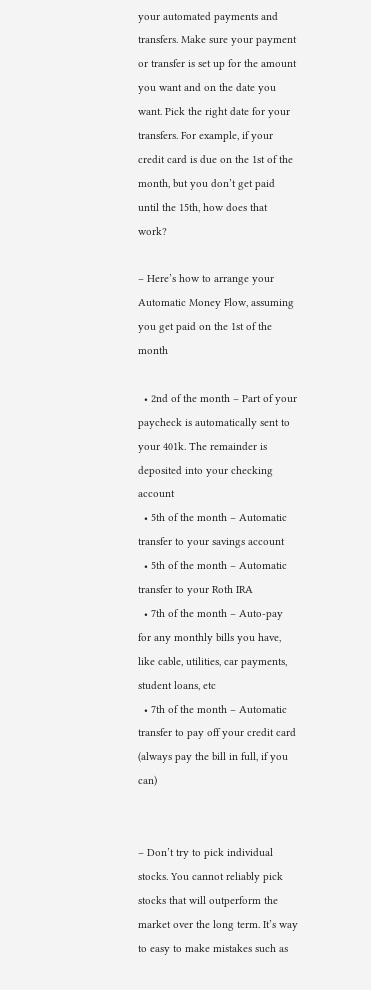your automated payments and transfers. Make sure your payment or transfer is set up for the amount you want and on the date you want. Pick the right date for your transfers. For example, if your credit card is due on the 1st of the month, but you don’t get paid until the 15th, how does that work?

– Here’s how to arrange your Automatic Money Flow, assuming you get paid on the 1st of the month

  • 2nd of the month – Part of your paycheck is automatically sent to your 401k. The remainder is deposited into your checking account
  • 5th of the month – Automatic transfer to your savings account
  • 5th of the month – Automatic transfer to your Roth IRA
  • 7th of the month – Auto-pay for any monthly bills you have, like cable, utilities, car payments, student loans, etc
  • 7th of the month – Automatic transfer to pay off your credit card (always pay the bill in full, if you can)


– Don’t try to pick individual stocks. You cannot reliably pick stocks that will outperform the market over the long term. It’s way to easy to make mistakes such as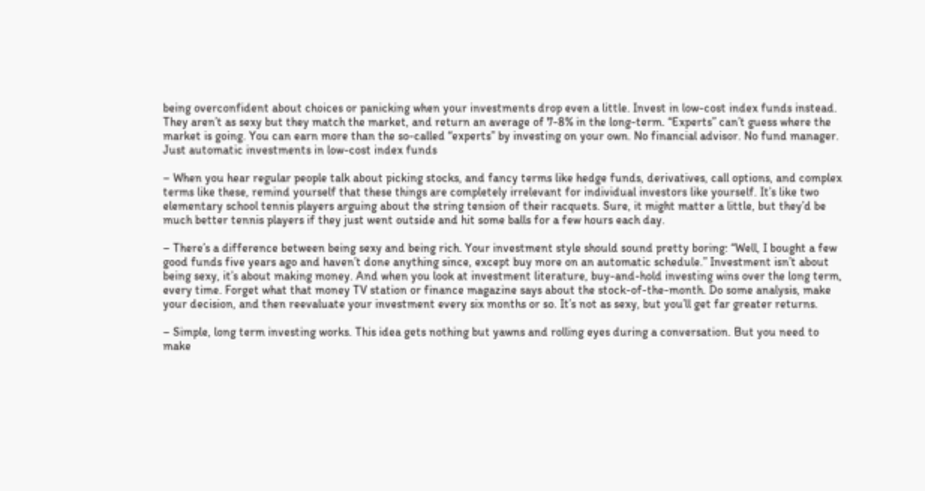being overconfident about choices or panicking when your investments drop even a little. Invest in low-cost index funds instead. They aren’t as sexy but they match the market, and return an average of 7-8% in the long-term. “Experts” can’t guess where the market is going. You can earn more than the so-called “experts” by investing on your own. No financial advisor. No fund manager. Just automatic investments in low-cost index funds

– When you hear regular people talk about picking stocks, and fancy terms like hedge funds, derivatives, call options, and complex terms like these, remind yourself that these things are completely irrelevant for individual investors like yourself. It’s like two elementary school tennis players arguing about the string tension of their racquets. Sure, it might matter a little, but they’d be much better tennis players if they just went outside and hit some balls for a few hours each day.

– There’s a difference between being sexy and being rich. Your investment style should sound pretty boring: “Well, I bought a few good funds five years ago and haven’t done anything since, except buy more on an automatic schedule.” Investment isn’t about being sexy, it’s about making money. And when you look at investment literature, buy-and-hold investing wins over the long term, every time. Forget what that money TV station or finance magazine says about the stock-of-the-month. Do some analysis, make your decision, and then reevaluate your investment every six months or so. It’s not as sexy, but you’ll get far greater returns.

– Simple, long term investing works. This idea gets nothing but yawns and rolling eyes during a conversation. But you need to make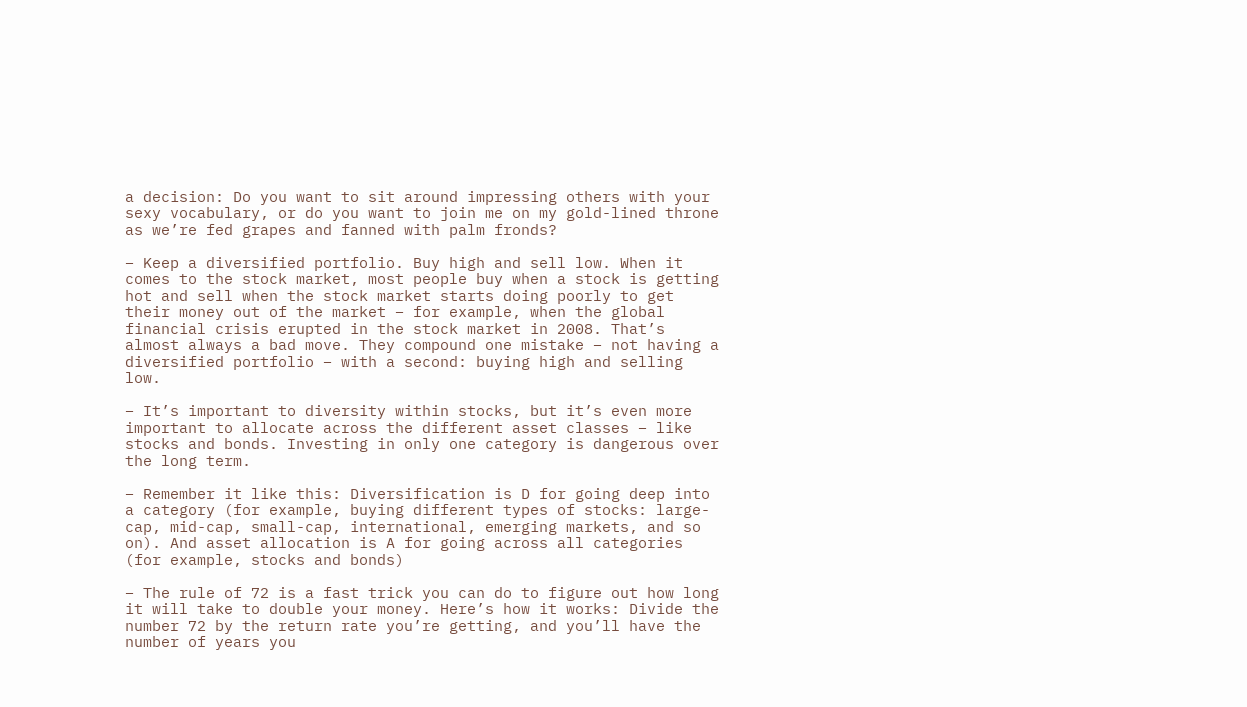a decision: Do you want to sit around impressing others with your sexy vocabulary, or do you want to join me on my gold-lined throne as we’re fed grapes and fanned with palm fronds?

– Keep a diversified portfolio. Buy high and sell low. When it comes to the stock market, most people buy when a stock is getting hot and sell when the stock market starts doing poorly to get their money out of the market – for example, when the global financial crisis erupted in the stock market in 2008. That’s almost always a bad move. They compound one mistake – not having a diversified portfolio – with a second: buying high and selling low.

– It’s important to diversity within stocks, but it’s even more important to allocate across the different asset classes – like stocks and bonds. Investing in only one category is dangerous over the long term.

– Remember it like this: Diversification is D for going deep into a category (for example, buying different types of stocks: large-cap, mid-cap, small-cap, international, emerging markets, and so on). And asset allocation is A for going across all categories (for example, stocks and bonds)

– The rule of 72 is a fast trick you can do to figure out how long it will take to double your money. Here’s how it works: Divide the number 72 by the return rate you’re getting, and you’ll have the number of years you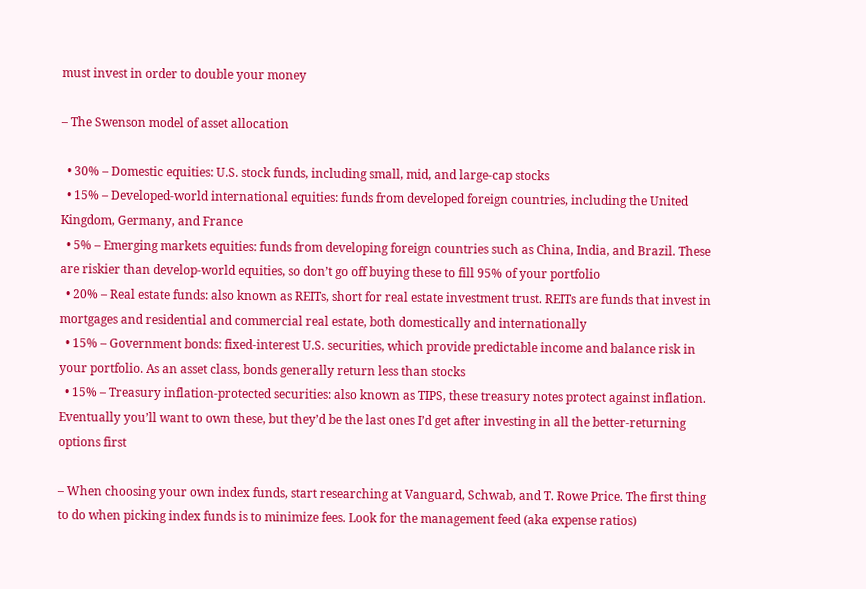must invest in order to double your money

– The Swenson model of asset allocation

  • 30% – Domestic equities: U.S. stock funds, including small, mid, and large-cap stocks
  • 15% – Developed-world international equities: funds from developed foreign countries, including the United Kingdom, Germany, and France
  • 5% – Emerging markets equities: funds from developing foreign countries such as China, India, and Brazil. These are riskier than develop-world equities, so don’t go off buying these to fill 95% of your portfolio
  • 20% – Real estate funds: also known as REITs, short for real estate investment trust. REITs are funds that invest in mortgages and residential and commercial real estate, both domestically and internationally
  • 15% – Government bonds: fixed-interest U.S. securities, which provide predictable income and balance risk in your portfolio. As an asset class, bonds generally return less than stocks
  • 15% – Treasury inflation-protected securities: also known as TIPS, these treasury notes protect against inflation. Eventually you’ll want to own these, but they’d be the last ones I’d get after investing in all the better-returning options first

– When choosing your own index funds, start researching at Vanguard, Schwab, and T. Rowe Price. The first thing to do when picking index funds is to minimize fees. Look for the management feed (aka expense ratios)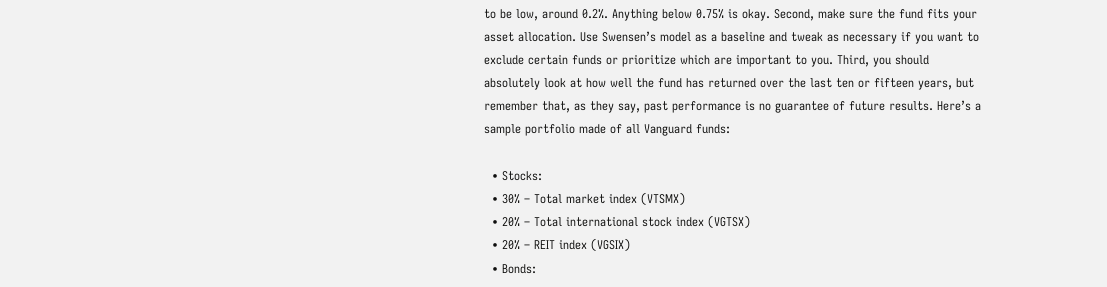to be low, around 0.2%. Anything below 0.75% is okay. Second, make sure the fund fits your asset allocation. Use Swensen’s model as a baseline and tweak as necessary if you want to exclude certain funds or prioritize which are important to you. Third, you should absolutely look at how well the fund has returned over the last ten or fifteen years, but remember that, as they say, past performance is no guarantee of future results. Here’s a sample portfolio made of all Vanguard funds:

  • Stocks:
  • 30% – Total market index (VTSMX)
  • 20% – Total international stock index (VGTSX)
  • 20% – REIT index (VGSIX)
  • Bonds: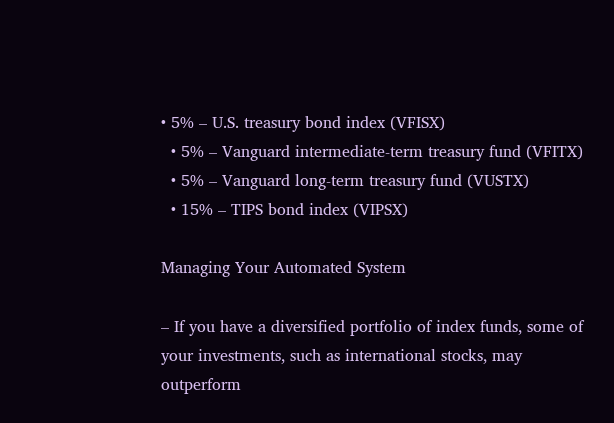• 5% – U.S. treasury bond index (VFISX)
  • 5% – Vanguard intermediate-term treasury fund (VFITX)
  • 5% – Vanguard long-term treasury fund (VUSTX)
  • 15% – TIPS bond index (VIPSX)

Managing Your Automated System

– If you have a diversified portfolio of index funds, some of your investments, such as international stocks, may outperform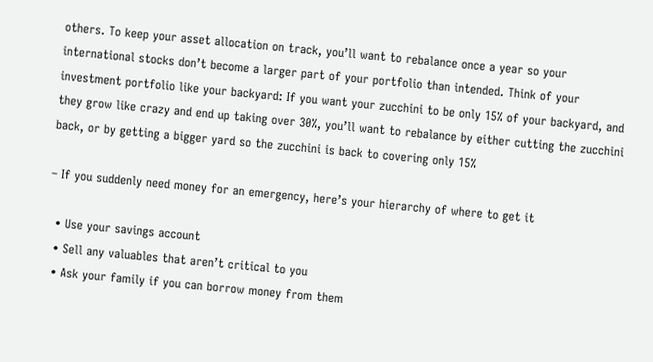others. To keep your asset allocation on track, you’ll want to rebalance once a year so your international stocks don’t become a larger part of your portfolio than intended. Think of your investment portfolio like your backyard: If you want your zucchini to be only 15% of your backyard, and they grow like crazy and end up taking over 30%, you’ll want to rebalance by either cutting the zucchini back, or by getting a bigger yard so the zucchini is back to covering only 15%

– If you suddenly need money for an emergency, here’s your hierarchy of where to get it

  • Use your savings account
  • Sell any valuables that aren’t critical to you
  • Ask your family if you can borrow money from them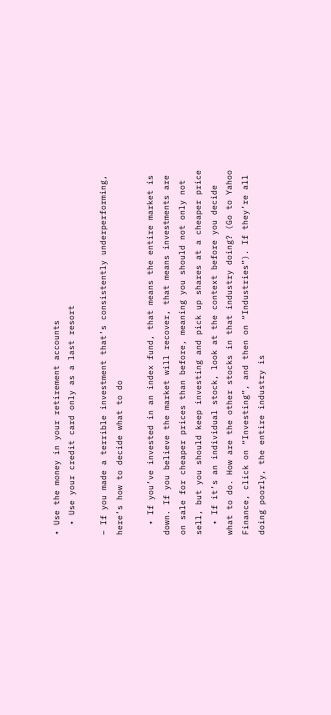• Use the money in your retirement accounts
  • Use your credit card only as a last resort

– If you made a terrible investment that’s consistently underperforming, here’s how to decide what to do

  • If you’ve invested in an index fund, that means the entire market is down. If you believe the market will recover, that means investments are on sale for cheaper prices than before, meaning you should not only not sell, but you should keep investing and pick up shares at a cheaper price
  • If it’s an individual stock, look at the context before you decide what to do. How are the other stocks in that industry doing? (Go to Yahoo Finance, click on “Investing”, and then on “Industries”). If they’re all doing poorly, the entire industry is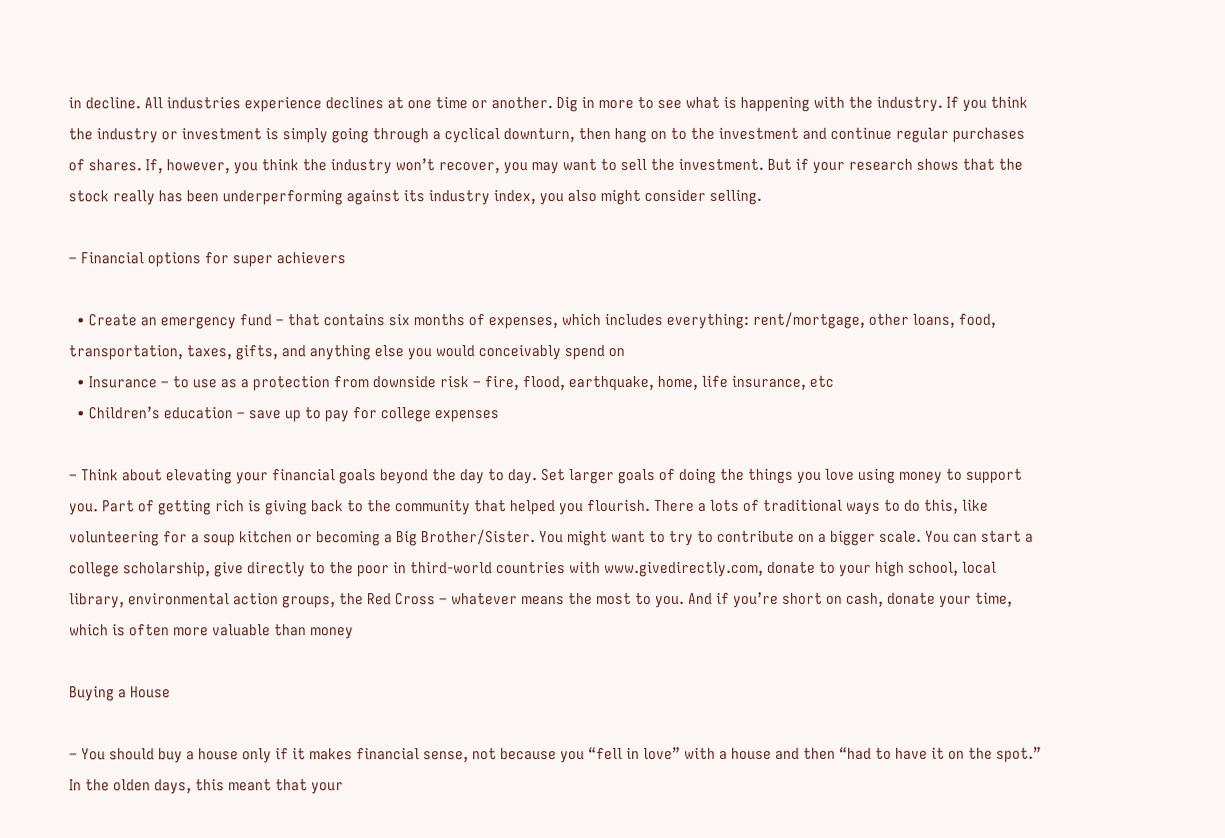in decline. All industries experience declines at one time or another. Dig in more to see what is happening with the industry. If you think the industry or investment is simply going through a cyclical downturn, then hang on to the investment and continue regular purchases of shares. If, however, you think the industry won’t recover, you may want to sell the investment. But if your research shows that the stock really has been underperforming against its industry index, you also might consider selling.

– Financial options for super achievers

  • Create an emergency fund – that contains six months of expenses, which includes everything: rent/mortgage, other loans, food, transportation, taxes, gifts, and anything else you would conceivably spend on
  • Insurance – to use as a protection from downside risk – fire, flood, earthquake, home, life insurance, etc
  • Children’s education – save up to pay for college expenses

– Think about elevating your financial goals beyond the day to day. Set larger goals of doing the things you love using money to support you. Part of getting rich is giving back to the community that helped you flourish. There a lots of traditional ways to do this, like volunteering for a soup kitchen or becoming a Big Brother/Sister. You might want to try to contribute on a bigger scale. You can start a college scholarship, give directly to the poor in third-world countries with www.givedirectly.com, donate to your high school, local library, environmental action groups, the Red Cross – whatever means the most to you. And if you’re short on cash, donate your time, which is often more valuable than money

Buying a House

– You should buy a house only if it makes financial sense, not because you “fell in love” with a house and then “had to have it on the spot.” In the olden days, this meant that your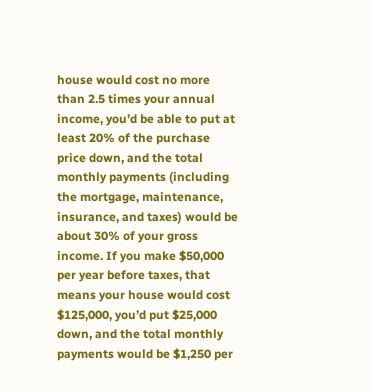house would cost no more than 2.5 times your annual income, you’d be able to put at least 20% of the purchase price down, and the total monthly payments (including the mortgage, maintenance, insurance, and taxes) would be about 30% of your gross income. If you make $50,000 per year before taxes, that means your house would cost $125,000, you’d put $25,000 down, and the total monthly payments would be $1,250 per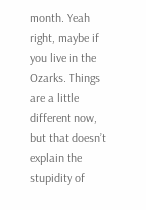month. Yeah right, maybe if you live in the Ozarks. Things are a little different now, but that doesn’t explain the stupidity of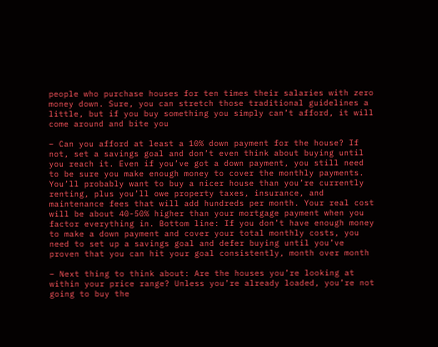people who purchase houses for ten times their salaries with zero money down. Sure, you can stretch those traditional guidelines a little, but if you buy something you simply can’t afford, it will come around and bite you

– Can you afford at least a 10% down payment for the house? If not, set a savings goal and don’t even think about buying until you reach it. Even if you’ve got a down payment, you still need to be sure you make enough money to cover the monthly payments. You’ll probably want to buy a nicer house than you’re currently renting, plus you’ll owe property taxes, insurance, and maintenance fees that will add hundreds per month. Your real cost will be about 40-50% higher than your mortgage payment when you factor everything in. Bottom line: If you don’t have enough money to make a down payment and cover your total monthly costs, you need to set up a savings goal and defer buying until you’ve proven that you can hit your goal consistently, month over month

– Next thing to think about: Are the houses you’re looking at within your price range? Unless you’re already loaded, you’re not going to buy the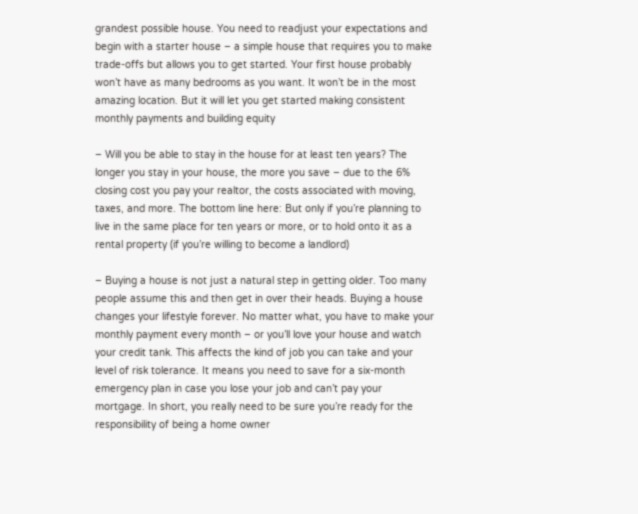grandest possible house. You need to readjust your expectations and begin with a starter house – a simple house that requires you to make trade-offs but allows you to get started. Your first house probably won’t have as many bedrooms as you want. It won’t be in the most amazing location. But it will let you get started making consistent monthly payments and building equity

– Will you be able to stay in the house for at least ten years? The longer you stay in your house, the more you save – due to the 6% closing cost you pay your realtor, the costs associated with moving, taxes, and more. The bottom line here: But only if you’re planning to live in the same place for ten years or more, or to hold onto it as a rental property (if you’re willing to become a landlord)

– Buying a house is not just a natural step in getting older. Too many people assume this and then get in over their heads. Buying a house changes your lifestyle forever. No matter what, you have to make your monthly payment every month – or you’ll love your house and watch your credit tank. This affects the kind of job you can take and your level of risk tolerance. It means you need to save for a six-month emergency plan in case you lose your job and can’t pay your mortgage. In short, you really need to be sure you’re ready for the responsibility of being a home owner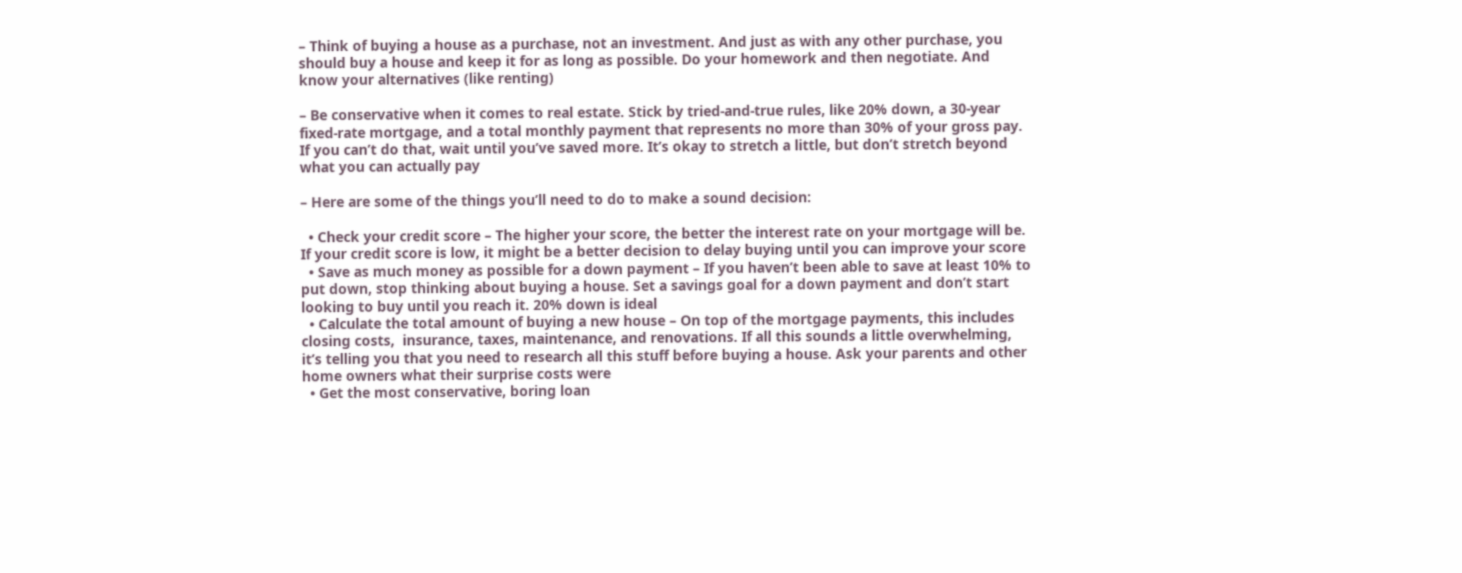– Think of buying a house as a purchase, not an investment. And just as with any other purchase, you should buy a house and keep it for as long as possible. Do your homework and then negotiate. And know your alternatives (like renting)

– Be conservative when it comes to real estate. Stick by tried-and-true rules, like 20% down, a 30-year fixed-rate mortgage, and a total monthly payment that represents no more than 30% of your gross pay. If you can’t do that, wait until you’ve saved more. It’s okay to stretch a little, but don’t stretch beyond what you can actually pay

– Here are some of the things you’ll need to do to make a sound decision:

  • Check your credit score – The higher your score, the better the interest rate on your mortgage will be. If your credit score is low, it might be a better decision to delay buying until you can improve your score
  • Save as much money as possible for a down payment – If you haven’t been able to save at least 10% to put down, stop thinking about buying a house. Set a savings goal for a down payment and don’t start looking to buy until you reach it. 20% down is ideal
  • Calculate the total amount of buying a new house – On top of the mortgage payments, this includes closing costs,  insurance, taxes, maintenance, and renovations. If all this sounds a little overwhelming, it’s telling you that you need to research all this stuff before buying a house. Ask your parents and other home owners what their surprise costs were
  • Get the most conservative, boring loan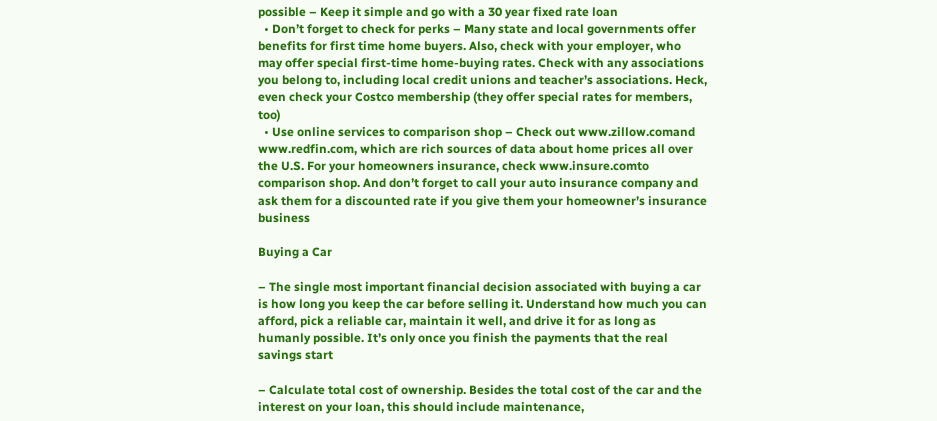possible – Keep it simple and go with a 30 year fixed rate loan
  • Don’t forget to check for perks – Many state and local governments offer benefits for first time home buyers. Also, check with your employer, who may offer special first-time home-buying rates. Check with any associations you belong to, including local credit unions and teacher’s associations. Heck, even check your Costco membership (they offer special rates for members, too)
  • Use online services to comparison shop – Check out www.zillow.comand www.redfin.com, which are rich sources of data about home prices all over the U.S. For your homeowners insurance, check www.insure.comto comparison shop. And don’t forget to call your auto insurance company and ask them for a discounted rate if you give them your homeowner’s insurance business

Buying a Car

– The single most important financial decision associated with buying a car is how long you keep the car before selling it. Understand how much you can afford, pick a reliable car, maintain it well, and drive it for as long as humanly possible. It’s only once you finish the payments that the real savings start

– Calculate total cost of ownership. Besides the total cost of the car and the interest on your loan, this should include maintenance,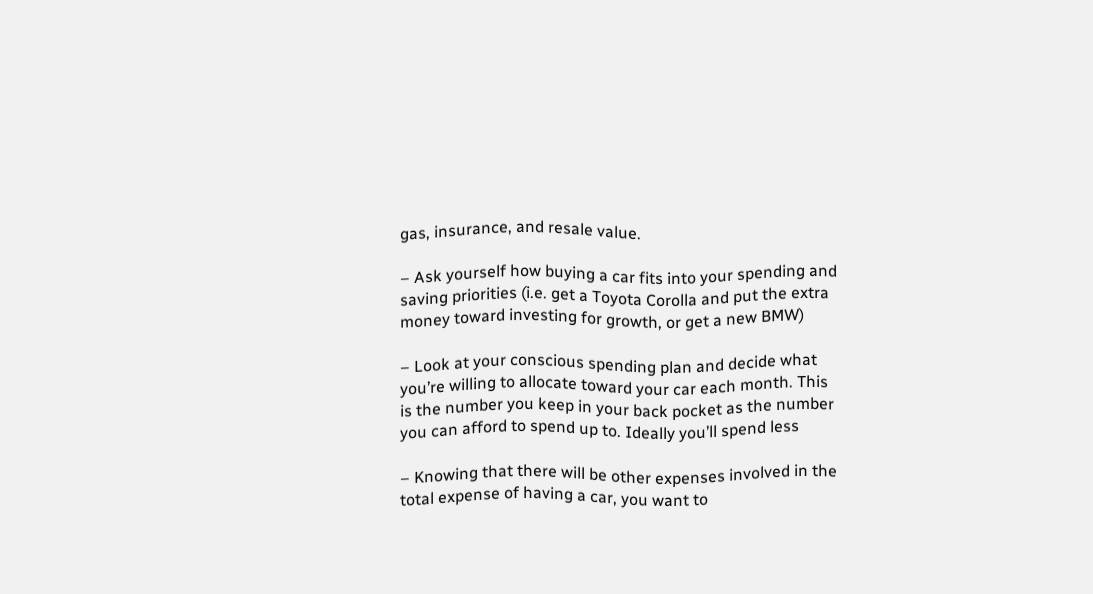gas, insurance, and resale value.

– Ask yourself how buying a car fits into your spending and saving priorities (i.e. get a Toyota Corolla and put the extra money toward investing for growth, or get a new BMW)

– Look at your conscious spending plan and decide what you’re willing to allocate toward your car each month. This is the number you keep in your back pocket as the number you can afford to spend up to. Ideally you’ll spend less

– Knowing that there will be other expenses involved in the total expense of having a car, you want to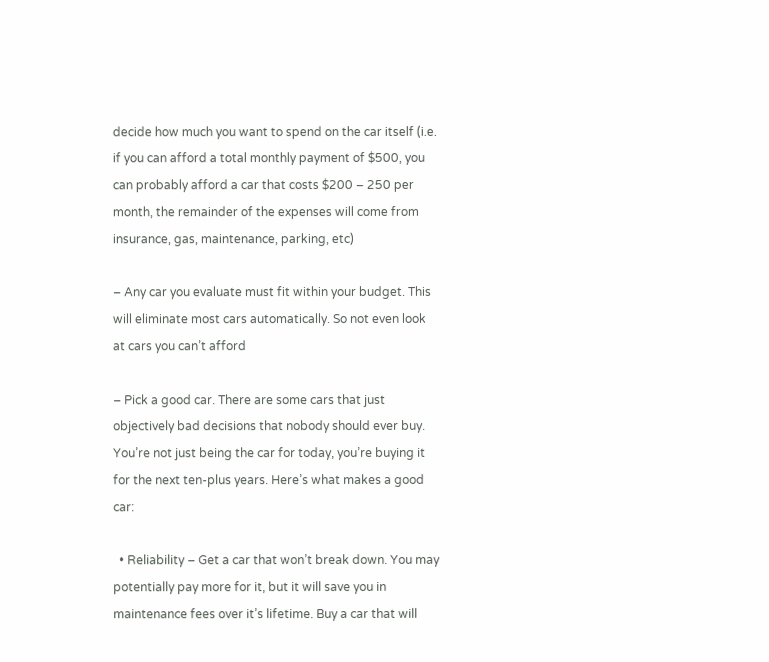decide how much you want to spend on the car itself (i.e. if you can afford a total monthly payment of $500, you can probably afford a car that costs $200 – 250 per month, the remainder of the expenses will come from insurance, gas, maintenance, parking, etc)

– Any car you evaluate must fit within your budget. This will eliminate most cars automatically. So not even look at cars you can’t afford

– Pick a good car. There are some cars that just objectively bad decisions that nobody should ever buy. You’re not just being the car for today, you’re buying it for the next ten-plus years. Here’s what makes a good car:

  • Reliability – Get a car that won’t break down. You may potentially pay more for it, but it will save you in maintenance fees over it’s lifetime. Buy a car that will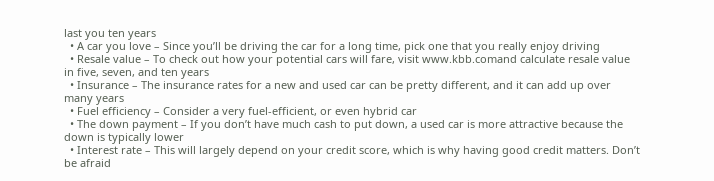last you ten years
  • A car you love – Since you’ll be driving the car for a long time, pick one that you really enjoy driving
  • Resale value – To check out how your potential cars will fare, visit www.kbb.comand calculate resale value in five, seven, and ten years
  • Insurance – The insurance rates for a new and used car can be pretty different, and it can add up over many years
  • Fuel efficiency – Consider a very fuel-efficient, or even hybrid car
  • The down payment – If you don’t have much cash to put down, a used car is more attractive because the down is typically lower
  • Interest rate – This will largely depend on your credit score, which is why having good credit matters. Don’t be afraid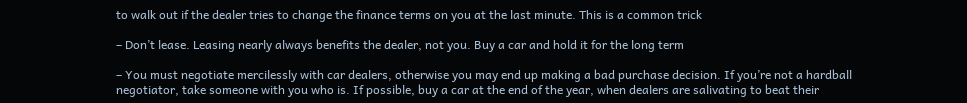to walk out if the dealer tries to change the finance terms on you at the last minute. This is a common trick

– Don’t lease. Leasing nearly always benefits the dealer, not you. Buy a car and hold it for the long term

– You must negotiate mercilessly with car dealers, otherwise you may end up making a bad purchase decision. If you’re not a hardball negotiator, take someone with you who is. If possible, buy a car at the end of the year, when dealers are salivating to beat their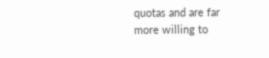quotas and are far more willing to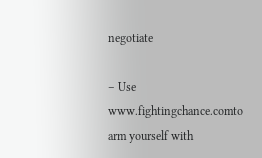negotiate

– Use www.fightingchance.comto arm yourself with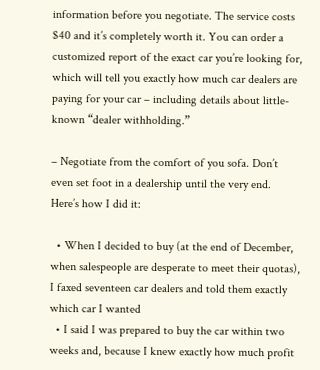information before you negotiate. The service costs $40 and it’s completely worth it. You can order a customized report of the exact car you’re looking for, which will tell you exactly how much car dealers are paying for your car – including details about little-known “dealer withholding.”

– Negotiate from the comfort of you sofa. Don’t even set foot in a dealership until the very end. Here’s how I did it:

  • When I decided to buy (at the end of December, when salespeople are desperate to meet their quotas), I faxed seventeen car dealers and told them exactly which car I wanted
  • I said I was prepared to buy the car within two weeks and, because I knew exactly how much profit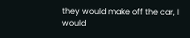they would make off the car, I would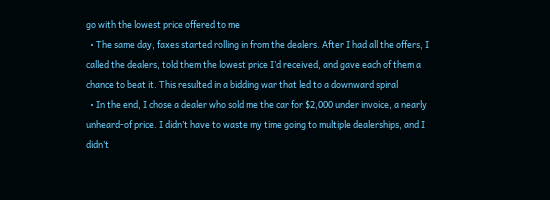go with the lowest price offered to me
  • The same day, faxes started rolling in from the dealers. After I had all the offers, I called the dealers, told them the lowest price I’d received, and gave each of them a chance to beat it. This resulted in a bidding war that led to a downward spiral
  • In the end, I chose a dealer who sold me the car for $2,000 under invoice, a nearly unheard-of price. I didn’t have to waste my time going to multiple dealerships, and I didn’t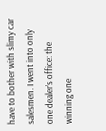have to bother with slimy car salesmen. I went into only one dealer’s office: the winning one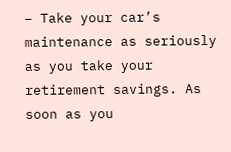– Take your car’s maintenance as seriously as you take your retirement savings. As soon as you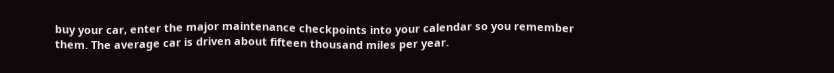buy your car, enter the major maintenance checkpoints into your calendar so you remember them. The average car is driven about fifteen thousand miles per year.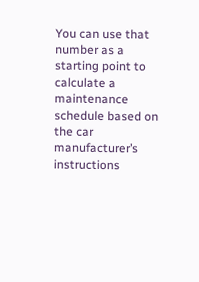You can use that number as a starting point to calculate a maintenance schedule based on the car manufacturer’s instructions